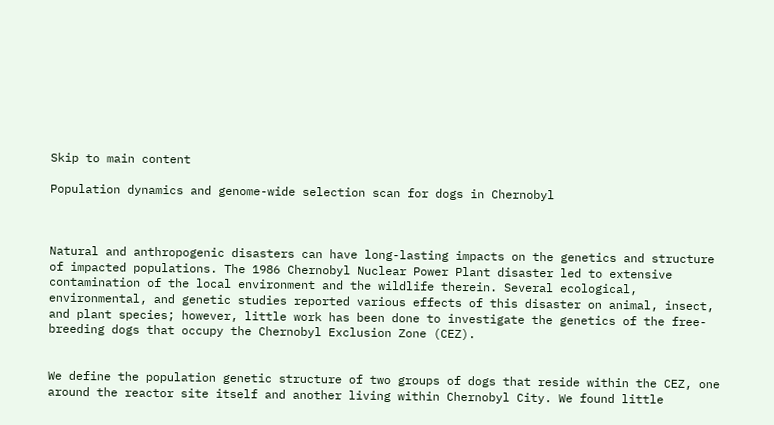Skip to main content

Population dynamics and genome-wide selection scan for dogs in Chernobyl



Natural and anthropogenic disasters can have long-lasting impacts on the genetics and structure of impacted populations. The 1986 Chernobyl Nuclear Power Plant disaster led to extensive contamination of the local environment and the wildlife therein. Several ecological, environmental, and genetic studies reported various effects of this disaster on animal, insect, and plant species; however, little work has been done to investigate the genetics of the free-breeding dogs that occupy the Chernobyl Exclusion Zone (CEZ).


We define the population genetic structure of two groups of dogs that reside within the CEZ, one around the reactor site itself and another living within Chernobyl City. We found little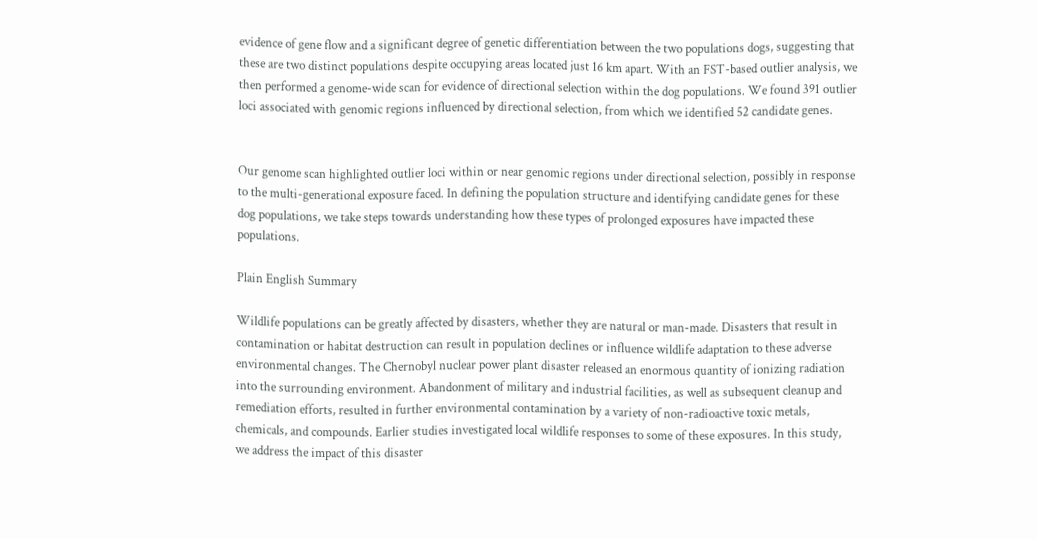evidence of gene flow and a significant degree of genetic differentiation between the two populations dogs, suggesting that these are two distinct populations despite occupying areas located just 16 km apart. With an FST-based outlier analysis, we then performed a genome-wide scan for evidence of directional selection within the dog populations. We found 391 outlier loci associated with genomic regions influenced by directional selection, from which we identified 52 candidate genes.


Our genome scan highlighted outlier loci within or near genomic regions under directional selection, possibly in response to the multi-generational exposure faced. In defining the population structure and identifying candidate genes for these dog populations, we take steps towards understanding how these types of prolonged exposures have impacted these populations.

Plain English Summary

Wildlife populations can be greatly affected by disasters, whether they are natural or man-made. Disasters that result in contamination or habitat destruction can result in population declines or influence wildlife adaptation to these adverse environmental changes. The Chernobyl nuclear power plant disaster released an enormous quantity of ionizing radiation into the surrounding environment. Abandonment of military and industrial facilities, as well as subsequent cleanup and remediation efforts, resulted in further environmental contamination by a variety of non-radioactive toxic metals, chemicals, and compounds. Earlier studies investigated local wildlife responses to some of these exposures. In this study, we address the impact of this disaster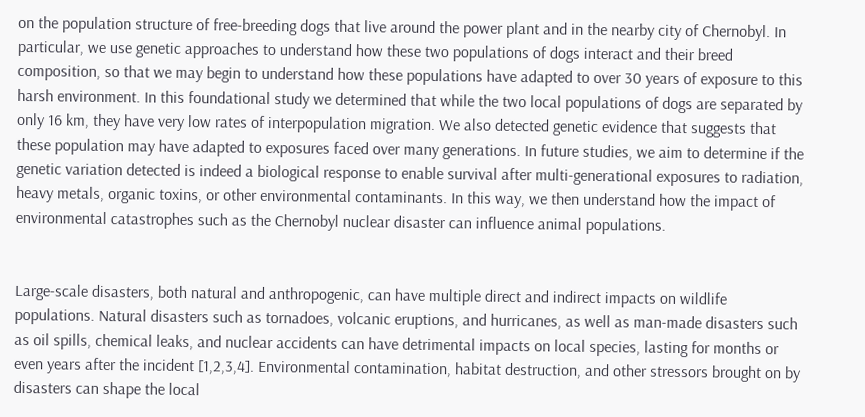on the population structure of free-breeding dogs that live around the power plant and in the nearby city of Chernobyl. In particular, we use genetic approaches to understand how these two populations of dogs interact and their breed composition, so that we may begin to understand how these populations have adapted to over 30 years of exposure to this harsh environment. In this foundational study we determined that while the two local populations of dogs are separated by only 16 km, they have very low rates of interpopulation migration. We also detected genetic evidence that suggests that these population may have adapted to exposures faced over many generations. In future studies, we aim to determine if the genetic variation detected is indeed a biological response to enable survival after multi-generational exposures to radiation, heavy metals, organic toxins, or other environmental contaminants. In this way, we then understand how the impact of environmental catastrophes such as the Chernobyl nuclear disaster can influence animal populations.


Large-scale disasters, both natural and anthropogenic, can have multiple direct and indirect impacts on wildlife populations. Natural disasters such as tornadoes, volcanic eruptions, and hurricanes, as well as man-made disasters such as oil spills, chemical leaks, and nuclear accidents can have detrimental impacts on local species, lasting for months or even years after the incident [1,2,3,4]. Environmental contamination, habitat destruction, and other stressors brought on by disasters can shape the local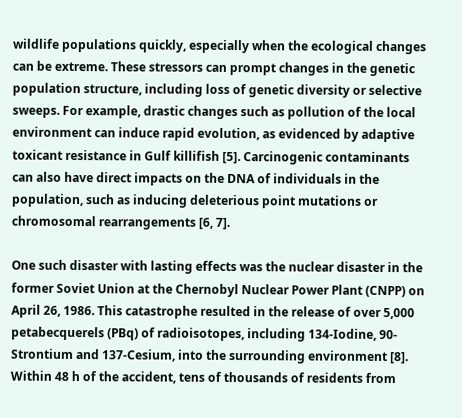wildlife populations quickly, especially when the ecological changes can be extreme. These stressors can prompt changes in the genetic population structure, including loss of genetic diversity or selective sweeps. For example, drastic changes such as pollution of the local environment can induce rapid evolution, as evidenced by adaptive toxicant resistance in Gulf killifish [5]. Carcinogenic contaminants can also have direct impacts on the DNA of individuals in the population, such as inducing deleterious point mutations or chromosomal rearrangements [6, 7].

One such disaster with lasting effects was the nuclear disaster in the former Soviet Union at the Chernobyl Nuclear Power Plant (CNPP) on April 26, 1986. This catastrophe resulted in the release of over 5,000 petabecquerels (PBq) of radioisotopes, including 134-Iodine, 90-Strontium and 137-Cesium, into the surrounding environment [8]. Within 48 h of the accident, tens of thousands of residents from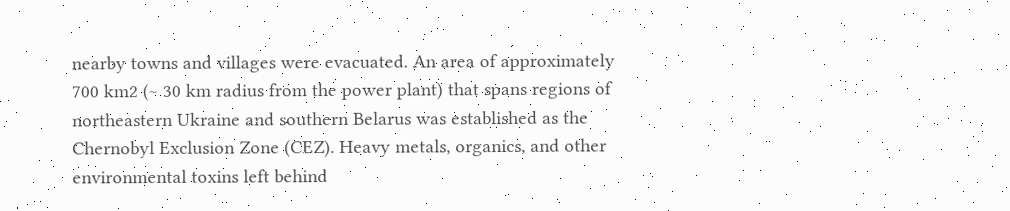nearby towns and villages were evacuated. An area of approximately 700 km2 (~ 30 km radius from the power plant) that spans regions of northeastern Ukraine and southern Belarus was established as the Chernobyl Exclusion Zone (CEZ). Heavy metals, organics, and other environmental toxins left behind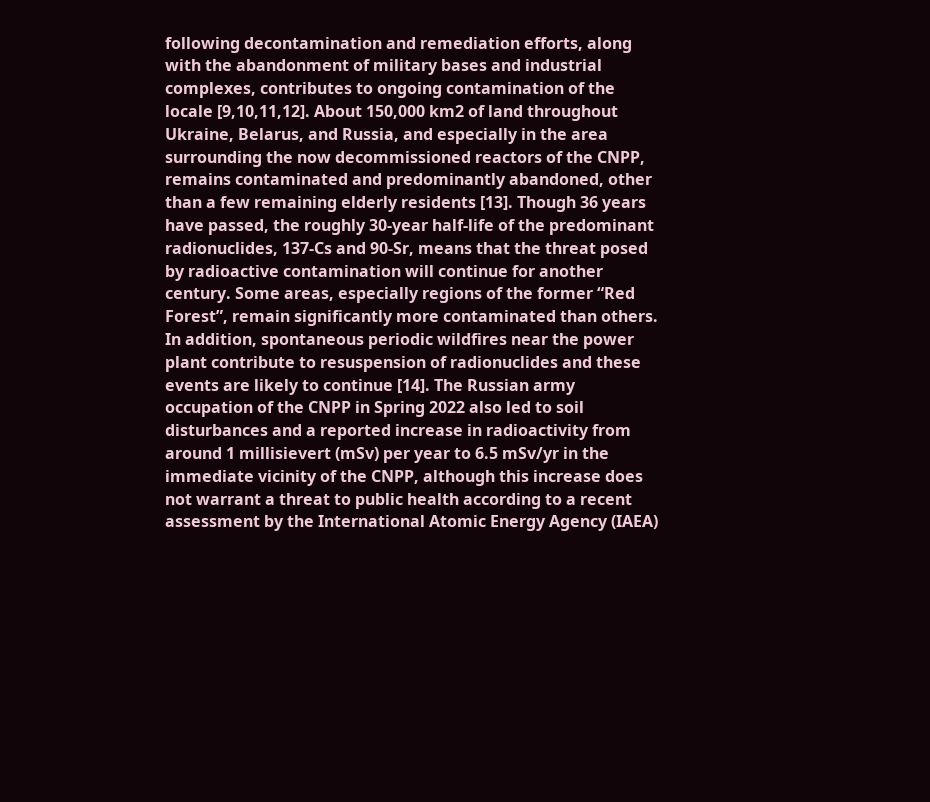following decontamination and remediation efforts, along with the abandonment of military bases and industrial complexes, contributes to ongoing contamination of the locale [9,10,11,12]. About 150,000 km2 of land throughout Ukraine, Belarus, and Russia, and especially in the area surrounding the now decommissioned reactors of the CNPP, remains contaminated and predominantly abandoned, other than a few remaining elderly residents [13]. Though 36 years have passed, the roughly 30-year half-life of the predominant radionuclides, 137-Cs and 90-Sr, means that the threat posed by radioactive contamination will continue for another century. Some areas, especially regions of the former “Red Forest”, remain significantly more contaminated than others. In addition, spontaneous periodic wildfires near the power plant contribute to resuspension of radionuclides and these events are likely to continue [14]. The Russian army occupation of the CNPP in Spring 2022 also led to soil disturbances and a reported increase in radioactivity from around 1 millisievert (mSv) per year to 6.5 mSv/yr in the immediate vicinity of the CNPP, although this increase does not warrant a threat to public health according to a recent assessment by the International Atomic Energy Agency (IAEA)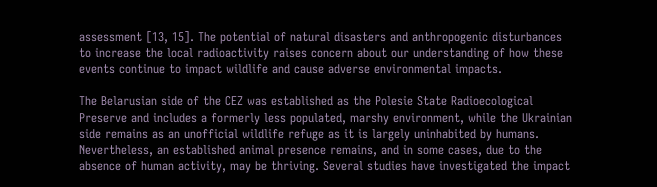assessment [13, 15]. The potential of natural disasters and anthropogenic disturbances to increase the local radioactivity raises concern about our understanding of how these events continue to impact wildlife and cause adverse environmental impacts.

The Belarusian side of the CEZ was established as the Polesie State Radioecological Preserve and includes a formerly less populated, marshy environment, while the Ukrainian side remains as an unofficial wildlife refuge as it is largely uninhabited by humans. Nevertheless, an established animal presence remains, and in some cases, due to the absence of human activity, may be thriving. Several studies have investigated the impact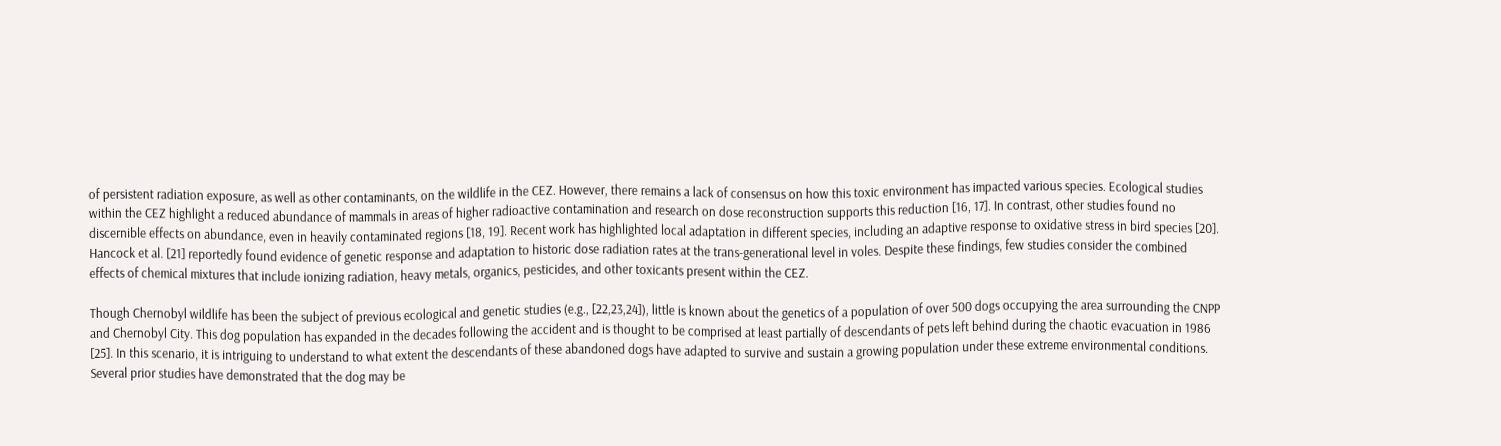of persistent radiation exposure, as well as other contaminants, on the wildlife in the CEZ. However, there remains a lack of consensus on how this toxic environment has impacted various species. Ecological studies within the CEZ highlight a reduced abundance of mammals in areas of higher radioactive contamination and research on dose reconstruction supports this reduction [16, 17]. In contrast, other studies found no discernible effects on abundance, even in heavily contaminated regions [18, 19]. Recent work has highlighted local adaptation in different species, including an adaptive response to oxidative stress in bird species [20]. Hancock et al. [21] reportedly found evidence of genetic response and adaptation to historic dose radiation rates at the trans-generational level in voles. Despite these findings, few studies consider the combined effects of chemical mixtures that include ionizing radiation, heavy metals, organics, pesticides, and other toxicants present within the CEZ.

Though Chernobyl wildlife has been the subject of previous ecological and genetic studies (e.g., [22,23,24]), little is known about the genetics of a population of over 500 dogs occupying the area surrounding the CNPP and Chernobyl City. This dog population has expanded in the decades following the accident and is thought to be comprised at least partially of descendants of pets left behind during the chaotic evacuation in 1986 [25]. In this scenario, it is intriguing to understand to what extent the descendants of these abandoned dogs have adapted to survive and sustain a growing population under these extreme environmental conditions. Several prior studies have demonstrated that the dog may be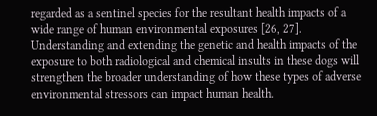regarded as a sentinel species for the resultant health impacts of a wide range of human environmental exposures [26, 27]. Understanding and extending the genetic and health impacts of the exposure to both radiological and chemical insults in these dogs will strengthen the broader understanding of how these types of adverse environmental stressors can impact human health.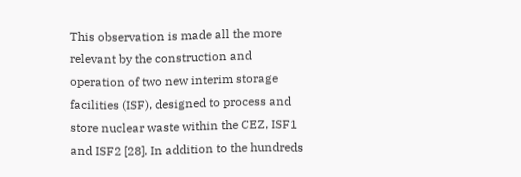This observation is made all the more relevant by the construction and operation of two new interim storage facilities (ISF), designed to process and store nuclear waste within the CEZ, ISF1 and ISF2 [28]. In addition to the hundreds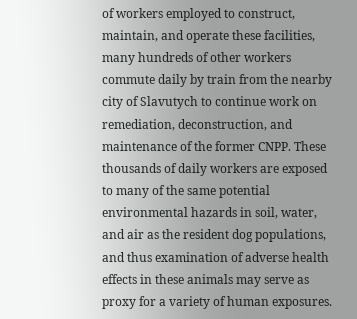of workers employed to construct, maintain, and operate these facilities, many hundreds of other workers commute daily by train from the nearby city of Slavutych to continue work on remediation, deconstruction, and maintenance of the former CNPP. These thousands of daily workers are exposed to many of the same potential environmental hazards in soil, water, and air as the resident dog populations, and thus examination of adverse health effects in these animals may serve as proxy for a variety of human exposures.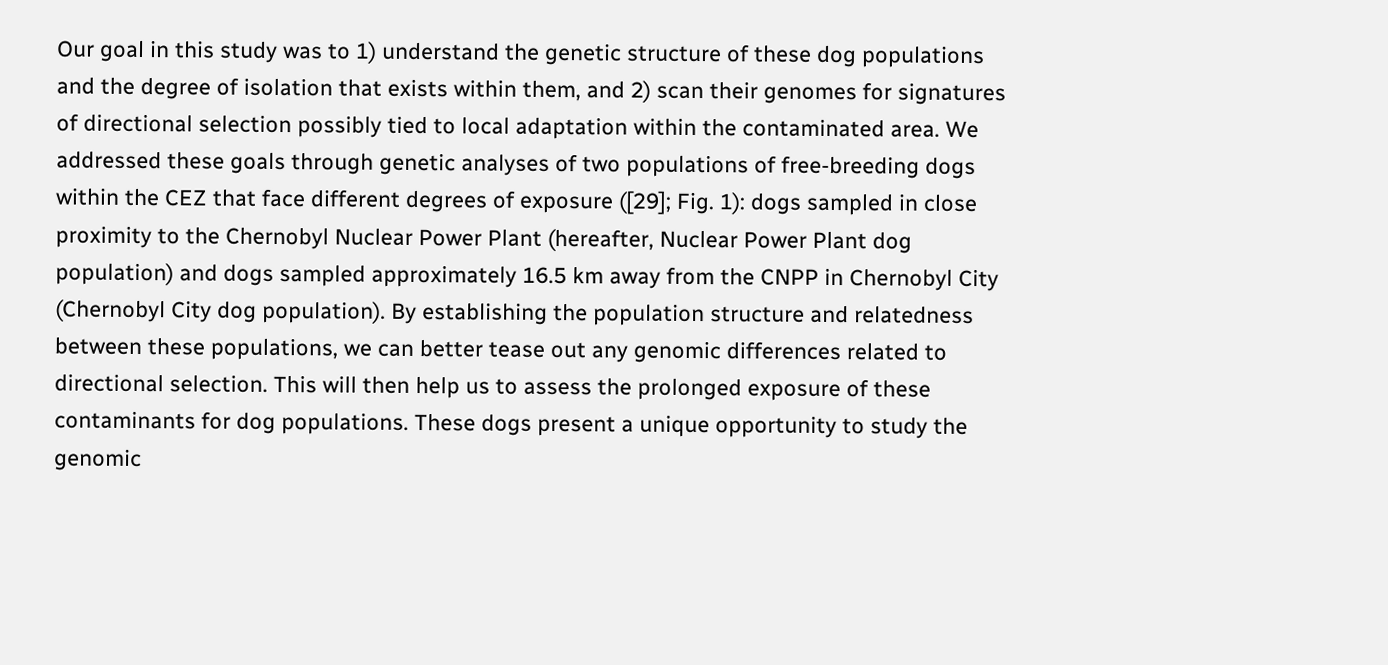Our goal in this study was to 1) understand the genetic structure of these dog populations and the degree of isolation that exists within them, and 2) scan their genomes for signatures of directional selection possibly tied to local adaptation within the contaminated area. We addressed these goals through genetic analyses of two populations of free-breeding dogs within the CEZ that face different degrees of exposure ([29]; Fig. 1): dogs sampled in close proximity to the Chernobyl Nuclear Power Plant (hereafter, Nuclear Power Plant dog population) and dogs sampled approximately 16.5 km away from the CNPP in Chernobyl City (Chernobyl City dog population). By establishing the population structure and relatedness between these populations, we can better tease out any genomic differences related to directional selection. This will then help us to assess the prolonged exposure of these contaminants for dog populations. These dogs present a unique opportunity to study the genomic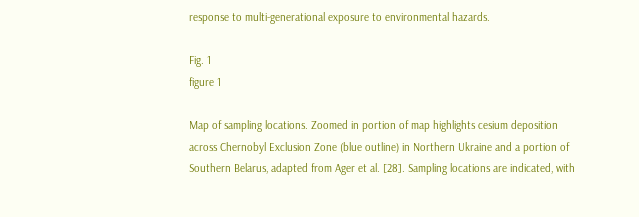response to multi-generational exposure to environmental hazards.

Fig. 1
figure 1

Map of sampling locations. Zoomed in portion of map highlights cesium deposition across Chernobyl Exclusion Zone (blue outline) in Northern Ukraine and a portion of Southern Belarus, adapted from Ager et al. [28]. Sampling locations are indicated, with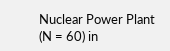Nuclear Power Plant (N = 60) in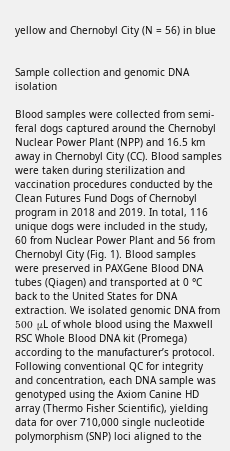yellow and Chernobyl City (N = 56) in blue


Sample collection and genomic DNA isolation

Blood samples were collected from semi-feral dogs captured around the Chernobyl Nuclear Power Plant (NPP) and 16.5 km away in Chernobyl City (CC). Blood samples were taken during sterilization and vaccination procedures conducted by the Clean Futures Fund Dogs of Chernobyl program in 2018 and 2019. In total, 116 unique dogs were included in the study, 60 from Nuclear Power Plant and 56 from Chernobyl City (Fig. 1). Blood samples were preserved in PAXGene Blood DNA tubes (Qiagen) and transported at 0 °C back to the United States for DNA extraction. We isolated genomic DNA from 500 μL of whole blood using the Maxwell RSC Whole Blood DNA kit (Promega) according to the manufacturer’s protocol. Following conventional QC for integrity and concentration, each DNA sample was genotyped using the Axiom Canine HD array (Thermo Fisher Scientific), yielding data for over 710,000 single nucleotide polymorphism (SNP) loci aligned to the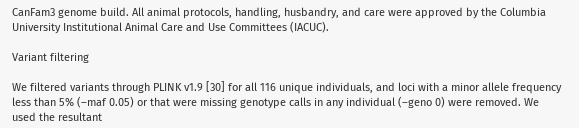CanFam3 genome build. All animal protocols, handling, husbandry, and care were approved by the Columbia University Institutional Animal Care and Use Committees (IACUC).

Variant filtering

We filtered variants through PLINK v1.9 [30] for all 116 unique individuals, and loci with a minor allele frequency less than 5% (–maf 0.05) or that were missing genotype calls in any individual (–geno 0) were removed. We used the resultant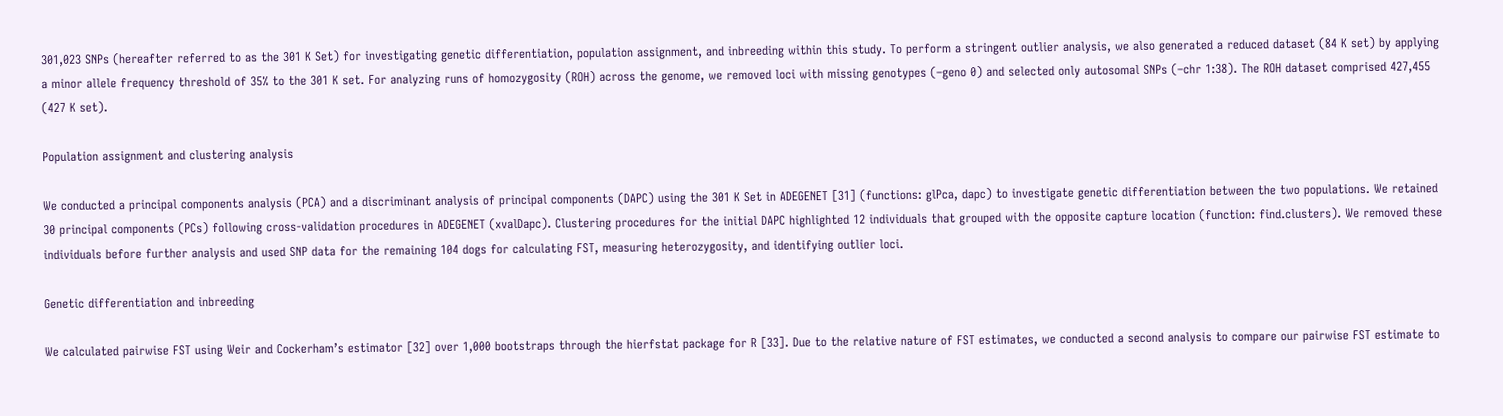301,023 SNPs (hereafter referred to as the 301 K Set) for investigating genetic differentiation, population assignment, and inbreeding within this study. To perform a stringent outlier analysis, we also generated a reduced dataset (84 K set) by applying a minor allele frequency threshold of 35% to the 301 K set. For analyzing runs of homozygosity (ROH) across the genome, we removed loci with missing genotypes (–geno 0) and selected only autosomal SNPs (–chr 1:38). The ROH dataset comprised 427,455 (427 K set).

Population assignment and clustering analysis

We conducted a principal components analysis (PCA) and a discriminant analysis of principal components (DAPC) using the 301 K Set in ADEGENET [31] (functions: glPca, dapc) to investigate genetic differentiation between the two populations. We retained 30 principal components (PCs) following cross-validation procedures in ADEGENET (xvalDapc). Clustering procedures for the initial DAPC highlighted 12 individuals that grouped with the opposite capture location (function: find.clusters). We removed these individuals before further analysis and used SNP data for the remaining 104 dogs for calculating FST, measuring heterozygosity, and identifying outlier loci.

Genetic differentiation and inbreeding

We calculated pairwise FST using Weir and Cockerham’s estimator [32] over 1,000 bootstraps through the hierfstat package for R [33]. Due to the relative nature of FST estimates, we conducted a second analysis to compare our pairwise FST estimate to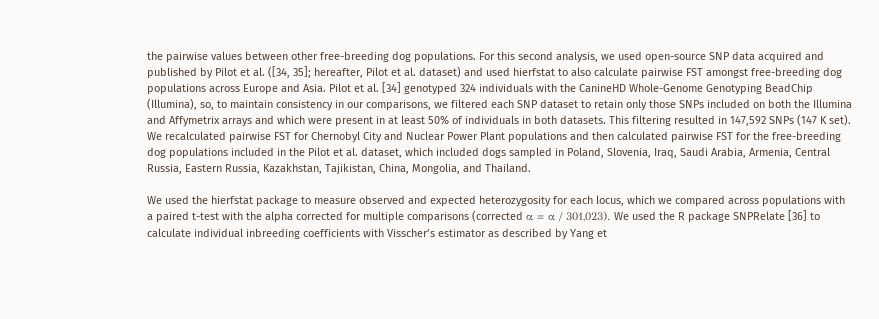the pairwise values between other free-breeding dog populations. For this second analysis, we used open-source SNP data acquired and published by Pilot et al. ([34, 35]; hereafter, Pilot et al. dataset) and used hierfstat to also calculate pairwise FST amongst free-breeding dog populations across Europe and Asia. Pilot et al. [34] genotyped 324 individuals with the CanineHD Whole-Genome Genotyping BeadChip (Illumina), so, to maintain consistency in our comparisons, we filtered each SNP dataset to retain only those SNPs included on both the Illumina and Affymetrix arrays and which were present in at least 50% of individuals in both datasets. This filtering resulted in 147,592 SNPs (147 K set). We recalculated pairwise FST for Chernobyl City and Nuclear Power Plant populations and then calculated pairwise FST for the free-breeding dog populations included in the Pilot et al. dataset, which included dogs sampled in Poland, Slovenia, Iraq, Saudi Arabia, Armenia, Central Russia, Eastern Russia, Kazakhstan, Tajikistan, China, Mongolia, and Thailand.

We used the hierfstat package to measure observed and expected heterozygosity for each locus, which we compared across populations with a paired t-test with the alpha corrected for multiple comparisons (corrected α = α / 301,023). We used the R package SNPRelate [36] to calculate individual inbreeding coefficients with Visscher’s estimator as described by Yang et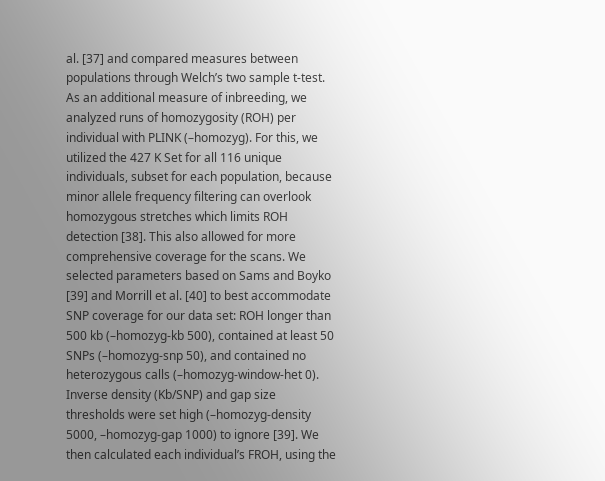al. [37] and compared measures between populations through Welch’s two sample t-test. As an additional measure of inbreeding, we analyzed runs of homozygosity (ROH) per individual with PLINK (–homozyg). For this, we utilized the 427 K Set for all 116 unique individuals, subset for each population, because minor allele frequency filtering can overlook homozygous stretches which limits ROH detection [38]. This also allowed for more comprehensive coverage for the scans. We selected parameters based on Sams and Boyko [39] and Morrill et al. [40] to best accommodate SNP coverage for our data set: ROH longer than 500 kb (–homozyg-kb 500), contained at least 50 SNPs (–homozyg-snp 50), and contained no heterozygous calls (–homozyg-window-het 0). Inverse density (Kb/SNP) and gap size thresholds were set high (–homozyg-density 5000, –homozyg-gap 1000) to ignore [39]. We then calculated each individual’s FROH, using the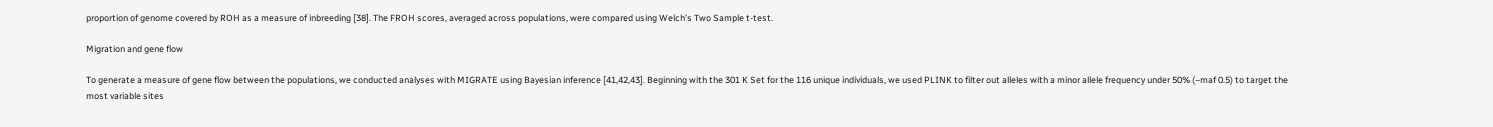proportion of genome covered by ROH as a measure of inbreeding [38]. The FROH scores, averaged across populations, were compared using Welch’s Two Sample t-test.

Migration and gene flow

To generate a measure of gene flow between the populations, we conducted analyses with MIGRATE using Bayesian inference [41,42,43]. Beginning with the 301 K Set for the 116 unique individuals, we used PLINK to filter out alleles with a minor allele frequency under 50% (–maf 0.5) to target the most variable sites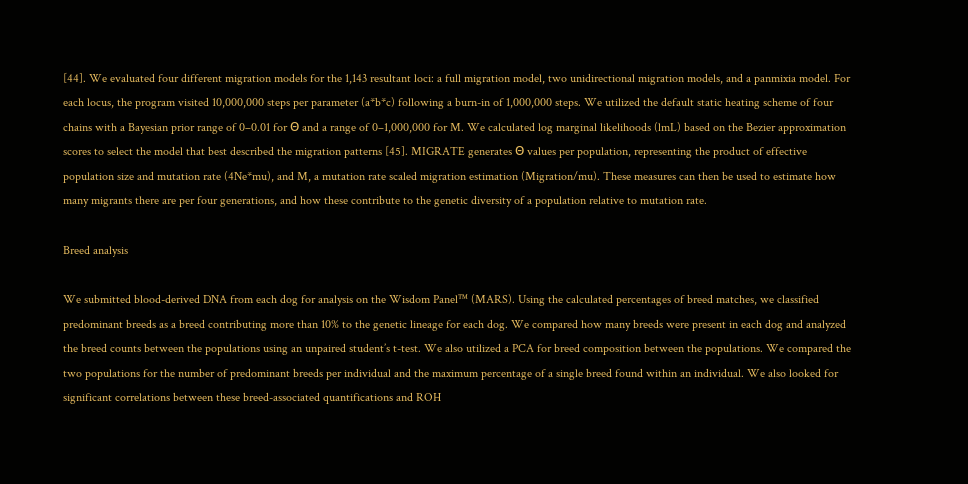[44]. We evaluated four different migration models for the 1,143 resultant loci: a full migration model, two unidirectional migration models, and a panmixia model. For each locus, the program visited 10,000,000 steps per parameter (a*b*c) following a burn-in of 1,000,000 steps. We utilized the default static heating scheme of four chains with a Bayesian prior range of 0–0.01 for Θ and a range of 0–1,000,000 for M. We calculated log marginal likelihoods (lmL) based on the Bezier approximation scores to select the model that best described the migration patterns [45]. MIGRATE generates Θ values per population, representing the product of effective population size and mutation rate (4Ne*mu), and M, a mutation rate scaled migration estimation (Migration/mu). These measures can then be used to estimate how many migrants there are per four generations, and how these contribute to the genetic diversity of a population relative to mutation rate.

Breed analysis

We submitted blood-derived DNA from each dog for analysis on the Wisdom Panel™ (MARS). Using the calculated percentages of breed matches, we classified predominant breeds as a breed contributing more than 10% to the genetic lineage for each dog. We compared how many breeds were present in each dog and analyzed the breed counts between the populations using an unpaired student’s t-test. We also utilized a PCA for breed composition between the populations. We compared the two populations for the number of predominant breeds per individual and the maximum percentage of a single breed found within an individual. We also looked for significant correlations between these breed-associated quantifications and ROH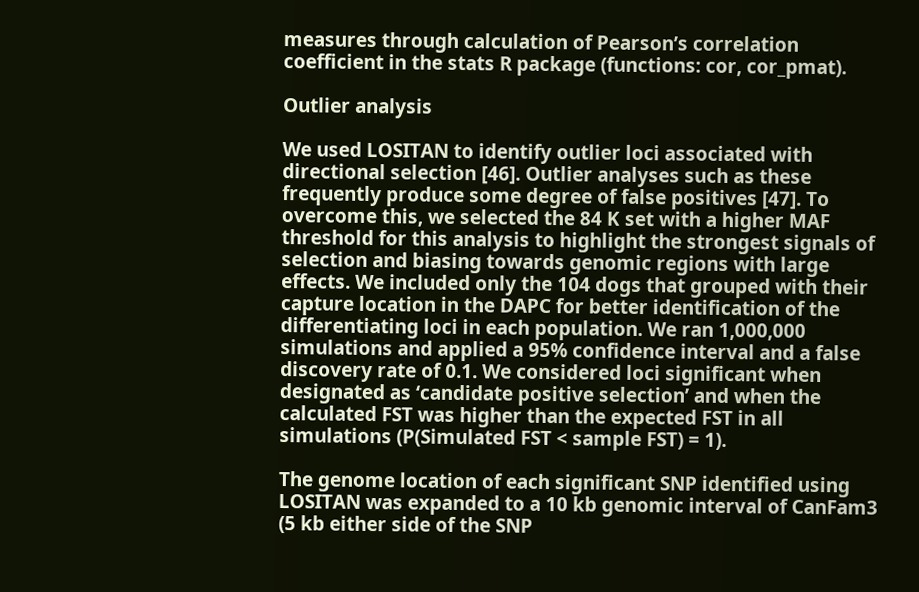measures through calculation of Pearson’s correlation coefficient in the stats R package (functions: cor, cor_pmat).

Outlier analysis

We used LOSITAN to identify outlier loci associated with directional selection [46]. Outlier analyses such as these frequently produce some degree of false positives [47]. To overcome this, we selected the 84 K set with a higher MAF threshold for this analysis to highlight the strongest signals of selection and biasing towards genomic regions with large effects. We included only the 104 dogs that grouped with their capture location in the DAPC for better identification of the differentiating loci in each population. We ran 1,000,000 simulations and applied a 95% confidence interval and a false discovery rate of 0.1. We considered loci significant when designated as ‘candidate positive selection’ and when the calculated FST was higher than the expected FST in all simulations (P(Simulated FST < sample FST) = 1).

The genome location of each significant SNP identified using LOSITAN was expanded to a 10 kb genomic interval of CanFam3 (5 kb either side of the SNP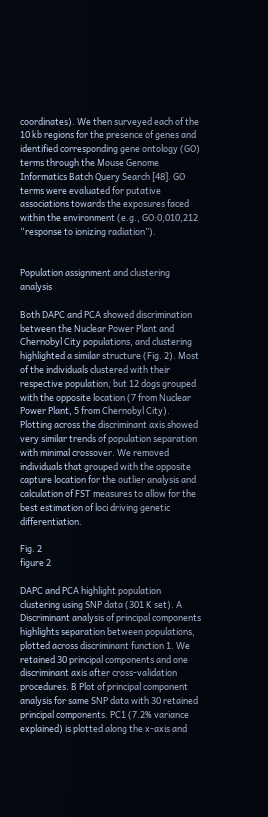coordinates). We then surveyed each of the 10 kb regions for the presence of genes and identified corresponding gene ontology (GO) terms through the Mouse Genome Informatics Batch Query Search [48]. GO terms were evaluated for putative associations towards the exposures faced within the environment (e.g., GO:0,010,212 “response to ionizing radiation”).


Population assignment and clustering analysis

Both DAPC and PCA showed discrimination between the Nuclear Power Plant and Chernobyl City populations, and clustering highlighted a similar structure (Fig. 2). Most of the individuals clustered with their respective population, but 12 dogs grouped with the opposite location (7 from Nuclear Power Plant, 5 from Chernobyl City). Plotting across the discriminant axis showed very similar trends of population separation with minimal crossover. We removed individuals that grouped with the opposite capture location for the outlier analysis and calculation of FST measures to allow for the best estimation of loci driving genetic differentiation.

Fig. 2
figure 2

DAPC and PCA highlight population clustering using SNP data (301 K set). A Discriminant analysis of principal components highlights separation between populations, plotted across discriminant function 1. We retained 30 principal components and one discriminant axis after cross-validation procedures. B Plot of principal component analysis for same SNP data with 30 retained principal components. PC1 (7.2% variance explained) is plotted along the x-axis and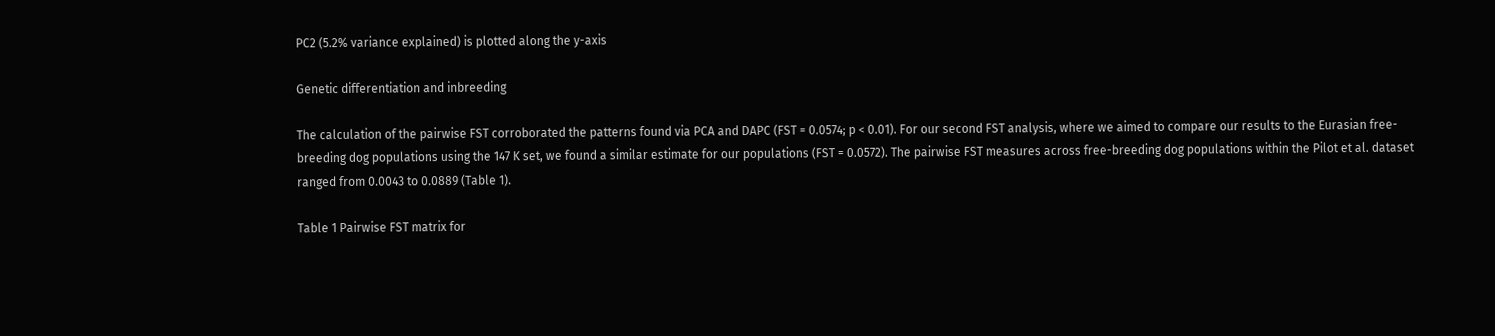PC2 (5.2% variance explained) is plotted along the y-axis

Genetic differentiation and inbreeding

The calculation of the pairwise FST corroborated the patterns found via PCA and DAPC (FST = 0.0574; p < 0.01). For our second FST analysis, where we aimed to compare our results to the Eurasian free-breeding dog populations using the 147 K set, we found a similar estimate for our populations (FST = 0.0572). The pairwise FST measures across free-breeding dog populations within the Pilot et al. dataset ranged from 0.0043 to 0.0889 (Table 1).

Table 1 Pairwise FST matrix for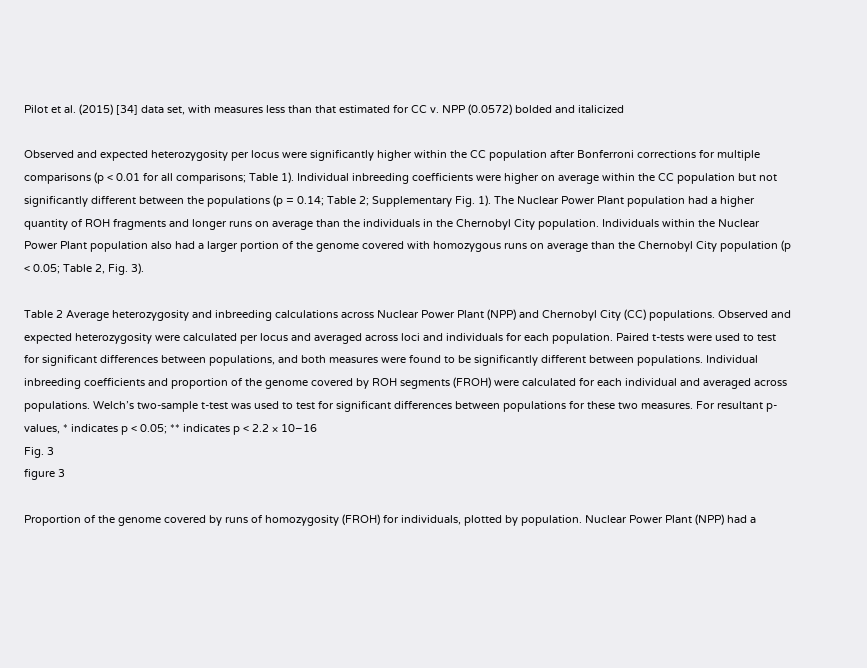Pilot et al. (2015) [34] data set, with measures less than that estimated for CC v. NPP (0.0572) bolded and italicized

Observed and expected heterozygosity per locus were significantly higher within the CC population after Bonferroni corrections for multiple comparisons (p < 0.01 for all comparisons; Table 1). Individual inbreeding coefficients were higher on average within the CC population but not significantly different between the populations (p = 0.14; Table 2; Supplementary Fig. 1). The Nuclear Power Plant population had a higher quantity of ROH fragments and longer runs on average than the individuals in the Chernobyl City population. Individuals within the Nuclear Power Plant population also had a larger portion of the genome covered with homozygous runs on average than the Chernobyl City population (p < 0.05; Table 2, Fig. 3).

Table 2 Average heterozygosity and inbreeding calculations across Nuclear Power Plant (NPP) and Chernobyl City (CC) populations. Observed and expected heterozygosity were calculated per locus and averaged across loci and individuals for each population. Paired t-tests were used to test for significant differences between populations, and both measures were found to be significantly different between populations. Individual inbreeding coefficients and proportion of the genome covered by ROH segments (FROH) were calculated for each individual and averaged across populations. Welch’s two-sample t-test was used to test for significant differences between populations for these two measures. For resultant p-values, * indicates p < 0.05; ** indicates p < 2.2 × 10–16
Fig. 3
figure 3

Proportion of the genome covered by runs of homozygosity (FROH) for individuals, plotted by population. Nuclear Power Plant (NPP) had a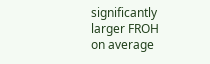significantly larger FROH on average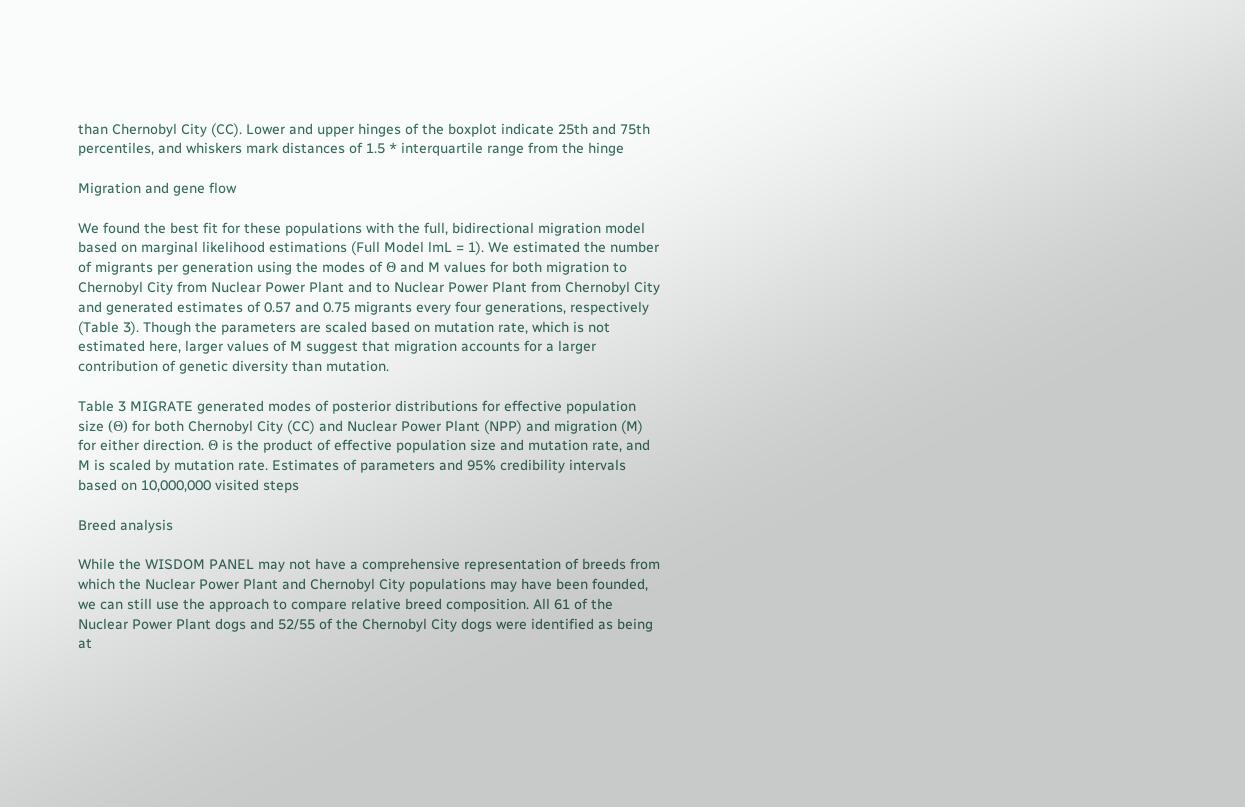than Chernobyl City (CC). Lower and upper hinges of the boxplot indicate 25th and 75th percentiles, and whiskers mark distances of 1.5 * interquartile range from the hinge

Migration and gene flow

We found the best fit for these populations with the full, bidirectional migration model based on marginal likelihood estimations (Full Model lmL = 1). We estimated the number of migrants per generation using the modes of Θ and M values for both migration to Chernobyl City from Nuclear Power Plant and to Nuclear Power Plant from Chernobyl City and generated estimates of 0.57 and 0.75 migrants every four generations, respectively (Table 3). Though the parameters are scaled based on mutation rate, which is not estimated here, larger values of M suggest that migration accounts for a larger contribution of genetic diversity than mutation.

Table 3 MIGRATE generated modes of posterior distributions for effective population size (Θ) for both Chernobyl City (CC) and Nuclear Power Plant (NPP) and migration (M) for either direction. Θ is the product of effective population size and mutation rate, and M is scaled by mutation rate. Estimates of parameters and 95% credibility intervals based on 10,000,000 visited steps

Breed analysis

While the WISDOM PANEL may not have a comprehensive representation of breeds from which the Nuclear Power Plant and Chernobyl City populations may have been founded, we can still use the approach to compare relative breed composition. All 61 of the Nuclear Power Plant dogs and 52/55 of the Chernobyl City dogs were identified as being at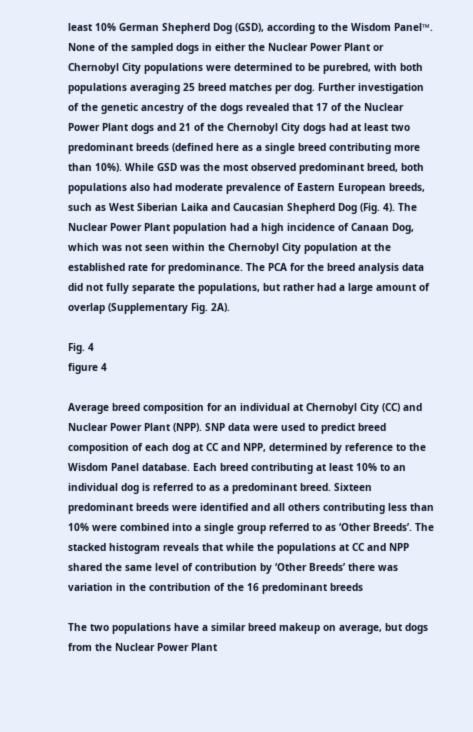least 10% German Shepherd Dog (GSD), according to the Wisdom Panel™. None of the sampled dogs in either the Nuclear Power Plant or Chernobyl City populations were determined to be purebred, with both populations averaging 25 breed matches per dog. Further investigation of the genetic ancestry of the dogs revealed that 17 of the Nuclear Power Plant dogs and 21 of the Chernobyl City dogs had at least two predominant breeds (defined here as a single breed contributing more than 10%). While GSD was the most observed predominant breed, both populations also had moderate prevalence of Eastern European breeds, such as West Siberian Laika and Caucasian Shepherd Dog (Fig. 4). The Nuclear Power Plant population had a high incidence of Canaan Dog, which was not seen within the Chernobyl City population at the established rate for predominance. The PCA for the breed analysis data did not fully separate the populations, but rather had a large amount of overlap (Supplementary Fig. 2A).

Fig. 4
figure 4

Average breed composition for an individual at Chernobyl City (CC) and Nuclear Power Plant (NPP). SNP data were used to predict breed composition of each dog at CC and NPP, determined by reference to the Wisdom Panel database. Each breed contributing at least 10% to an individual dog is referred to as a predominant breed. Sixteen predominant breeds were identified and all others contributing less than 10% were combined into a single group referred to as ‘Other Breeds’. The stacked histogram reveals that while the populations at CC and NPP shared the same level of contribution by ‘Other Breeds’ there was variation in the contribution of the 16 predominant breeds

The two populations have a similar breed makeup on average, but dogs from the Nuclear Power Plant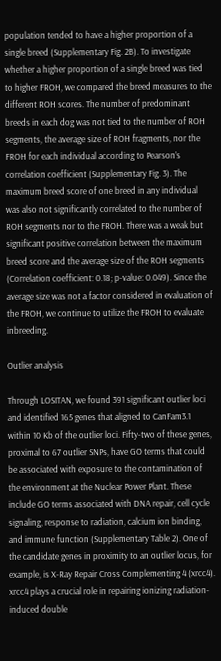population tended to have a higher proportion of a single breed (Supplementary Fig. 2B). To investigate whether a higher proportion of a single breed was tied to higher FROH, we compared the breed measures to the different ROH scores. The number of predominant breeds in each dog was not tied to the number of ROH segments, the average size of ROH fragments, nor the FROH for each individual according to Pearson’s correlation coefficient (Supplementary Fig. 3). The maximum breed score of one breed in any individual was also not significantly correlated to the number of ROH segments nor to the FROH. There was a weak but significant positive correlation between the maximum breed score and the average size of the ROH segments (Correlation coefficient: 0.18; p-value: 0.049). Since the average size was not a factor considered in evaluation of the FROH, we continue to utilize the FROH to evaluate inbreeding.

Outlier analysis

Through LOSITAN, we found 391 significant outlier loci and identified 165 genes that aligned to CanFam3.1 within 10 Kb of the outlier loci. Fifty-two of these genes, proximal to 67 outlier SNPs, have GO terms that could be associated with exposure to the contamination of the environment at the Nuclear Power Plant. These include GO terms associated with DNA repair, cell cycle signaling, response to radiation, calcium ion binding, and immune function (Supplementary Table 2). One of the candidate genes in proximity to an outlier locus, for example, is X-Ray Repair Cross Complementing 4 (xrcc4). xrcc4 plays a crucial role in repairing ionizing radiation-induced double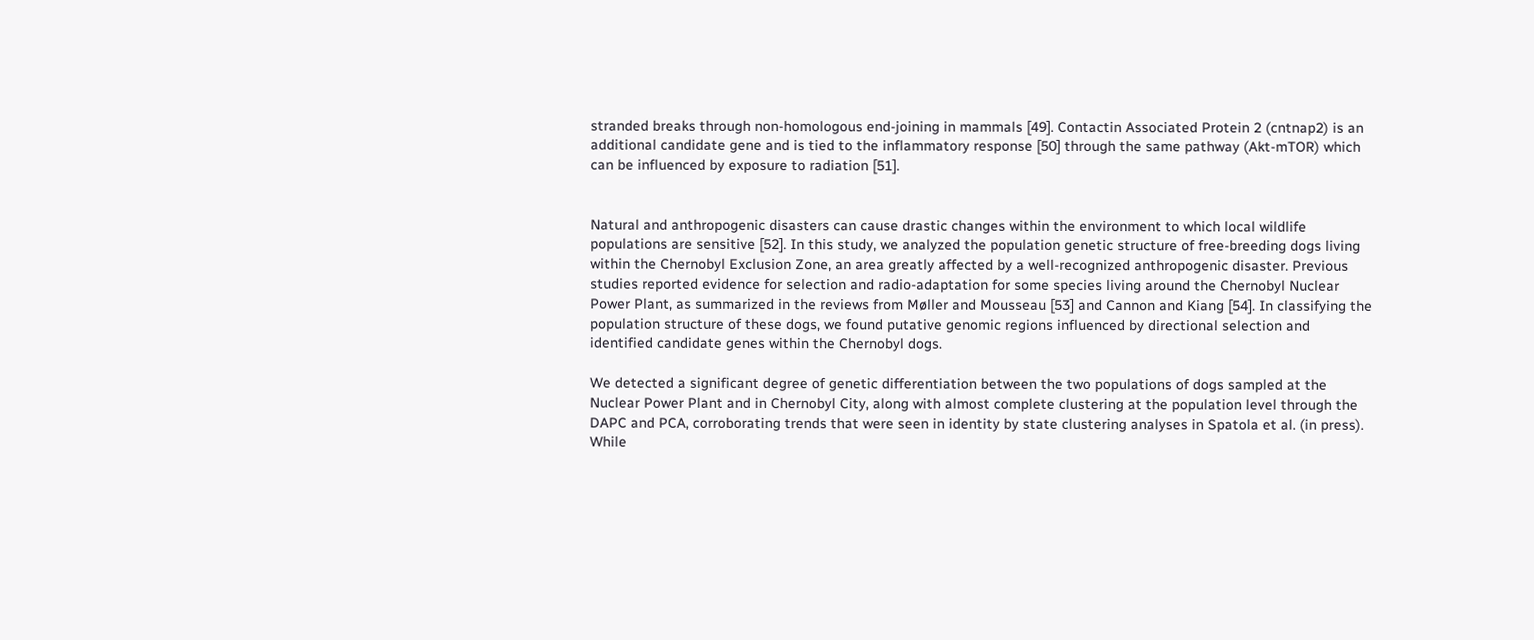stranded breaks through non-homologous end-joining in mammals [49]. Contactin Associated Protein 2 (cntnap2) is an additional candidate gene and is tied to the inflammatory response [50] through the same pathway (Akt-mTOR) which can be influenced by exposure to radiation [51].


Natural and anthropogenic disasters can cause drastic changes within the environment to which local wildlife populations are sensitive [52]. In this study, we analyzed the population genetic structure of free-breeding dogs living within the Chernobyl Exclusion Zone, an area greatly affected by a well-recognized anthropogenic disaster. Previous studies reported evidence for selection and radio-adaptation for some species living around the Chernobyl Nuclear Power Plant, as summarized in the reviews from Møller and Mousseau [53] and Cannon and Kiang [54]. In classifying the population structure of these dogs, we found putative genomic regions influenced by directional selection and identified candidate genes within the Chernobyl dogs.

We detected a significant degree of genetic differentiation between the two populations of dogs sampled at the Nuclear Power Plant and in Chernobyl City, along with almost complete clustering at the population level through the DAPC and PCA, corroborating trends that were seen in identity by state clustering analyses in Spatola et al. (in press). While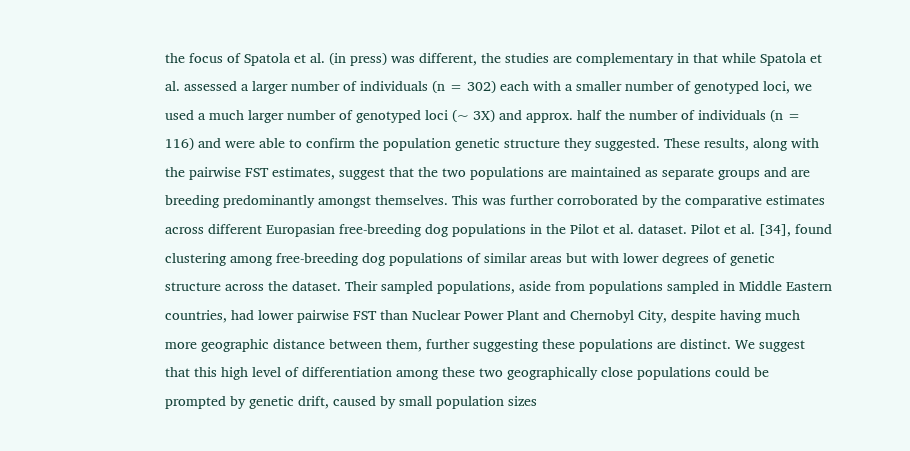the focus of Spatola et al. (in press) was different, the studies are complementary in that while Spatola et al. assessed a larger number of individuals (n = 302) each with a smaller number of genotyped loci, we used a much larger number of genotyped loci (~ 3X) and approx. half the number of individuals (n = 116) and were able to confirm the population genetic structure they suggested. These results, along with the pairwise FST estimates, suggest that the two populations are maintained as separate groups and are breeding predominantly amongst themselves. This was further corroborated by the comparative estimates across different Europasian free-breeding dog populations in the Pilot et al. dataset. Pilot et al. [34], found clustering among free-breeding dog populations of similar areas but with lower degrees of genetic structure across the dataset. Their sampled populations, aside from populations sampled in Middle Eastern countries, had lower pairwise FST than Nuclear Power Plant and Chernobyl City, despite having much more geographic distance between them, further suggesting these populations are distinct. We suggest that this high level of differentiation among these two geographically close populations could be prompted by genetic drift, caused by small population sizes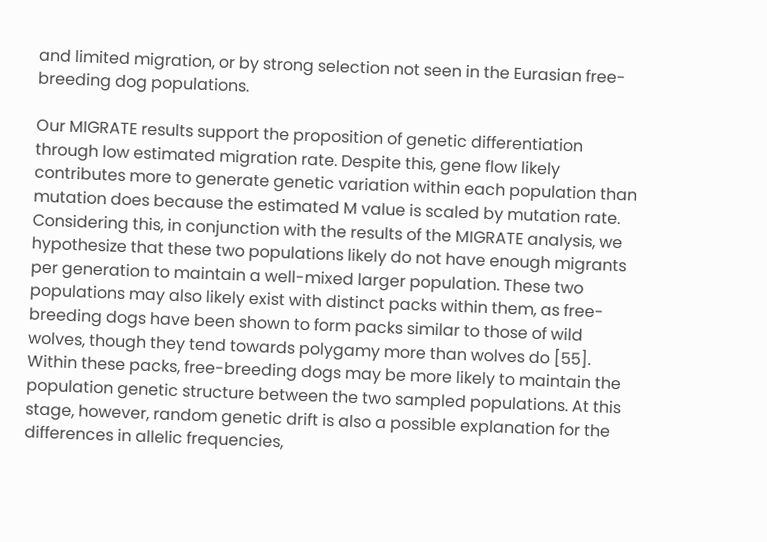and limited migration, or by strong selection not seen in the Eurasian free-breeding dog populations.

Our MIGRATE results support the proposition of genetic differentiation through low estimated migration rate. Despite this, gene flow likely contributes more to generate genetic variation within each population than mutation does because the estimated M value is scaled by mutation rate. Considering this, in conjunction with the results of the MIGRATE analysis, we hypothesize that these two populations likely do not have enough migrants per generation to maintain a well-mixed larger population. These two populations may also likely exist with distinct packs within them, as free-breeding dogs have been shown to form packs similar to those of wild wolves, though they tend towards polygamy more than wolves do [55]. Within these packs, free-breeding dogs may be more likely to maintain the population genetic structure between the two sampled populations. At this stage, however, random genetic drift is also a possible explanation for the differences in allelic frequencies,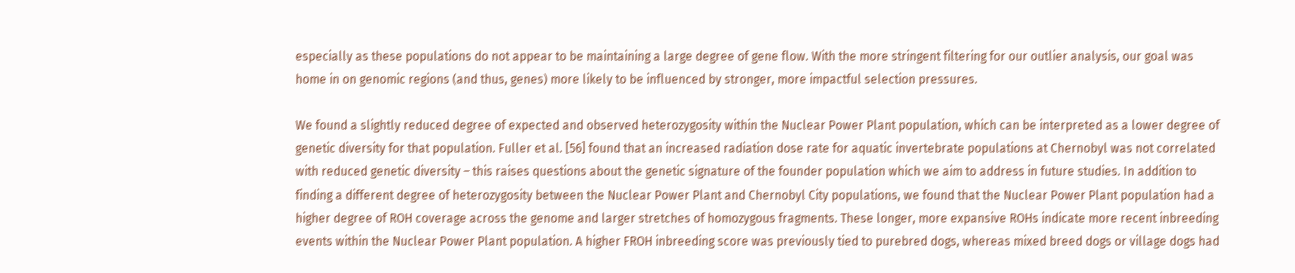especially as these populations do not appear to be maintaining a large degree of gene flow. With the more stringent filtering for our outlier analysis, our goal was home in on genomic regions (and thus, genes) more likely to be influenced by stronger, more impactful selection pressures.

We found a slightly reduced degree of expected and observed heterozygosity within the Nuclear Power Plant population, which can be interpreted as a lower degree of genetic diversity for that population. Fuller et al. [56] found that an increased radiation dose rate for aquatic invertebrate populations at Chernobyl was not correlated with reduced genetic diversity – this raises questions about the genetic signature of the founder population which we aim to address in future studies. In addition to finding a different degree of heterozygosity between the Nuclear Power Plant and Chernobyl City populations, we found that the Nuclear Power Plant population had a higher degree of ROH coverage across the genome and larger stretches of homozygous fragments. These longer, more expansive ROHs indicate more recent inbreeding events within the Nuclear Power Plant population. A higher FROH inbreeding score was previously tied to purebred dogs, whereas mixed breed dogs or village dogs had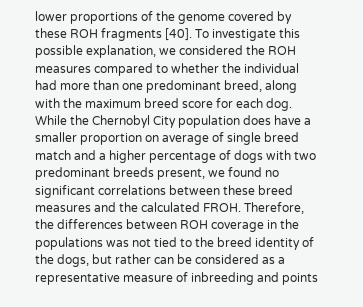lower proportions of the genome covered by these ROH fragments [40]. To investigate this possible explanation, we considered the ROH measures compared to whether the individual had more than one predominant breed, along with the maximum breed score for each dog. While the Chernobyl City population does have a smaller proportion on average of single breed match and a higher percentage of dogs with two predominant breeds present, we found no significant correlations between these breed measures and the calculated FROH. Therefore, the differences between ROH coverage in the populations was not tied to the breed identity of the dogs, but rather can be considered as a representative measure of inbreeding and points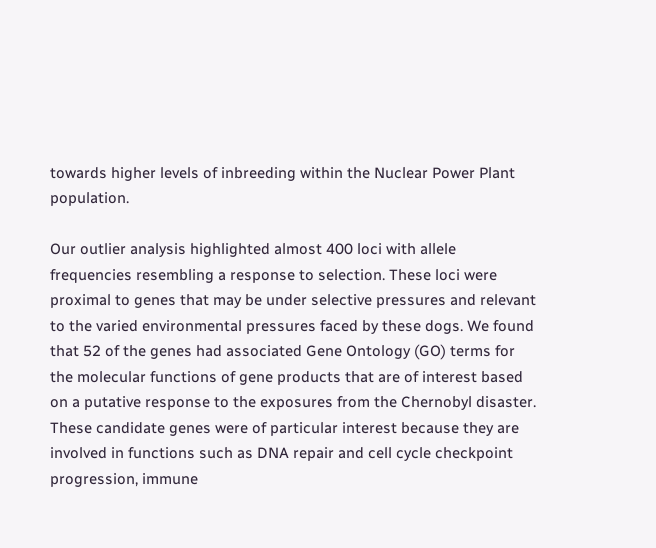towards higher levels of inbreeding within the Nuclear Power Plant population.

Our outlier analysis highlighted almost 400 loci with allele frequencies resembling a response to selection. These loci were proximal to genes that may be under selective pressures and relevant to the varied environmental pressures faced by these dogs. We found that 52 of the genes had associated Gene Ontology (GO) terms for the molecular functions of gene products that are of interest based on a putative response to the exposures from the Chernobyl disaster. These candidate genes were of particular interest because they are involved in functions such as DNA repair and cell cycle checkpoint progression, immune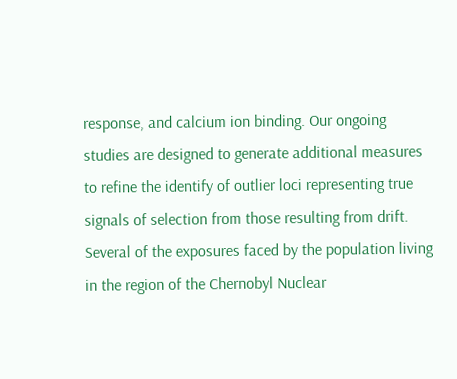response, and calcium ion binding. Our ongoing studies are designed to generate additional measures to refine the identify of outlier loci representing true signals of selection from those resulting from drift. Several of the exposures faced by the population living in the region of the Chernobyl Nuclear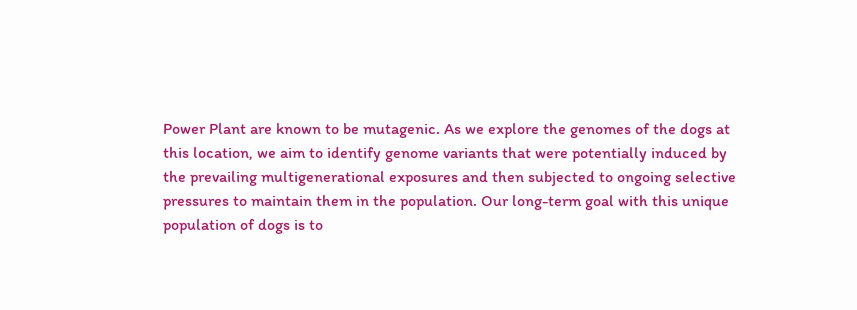Power Plant are known to be mutagenic. As we explore the genomes of the dogs at this location, we aim to identify genome variants that were potentially induced by the prevailing multigenerational exposures and then subjected to ongoing selective pressures to maintain them in the population. Our long-term goal with this unique population of dogs is to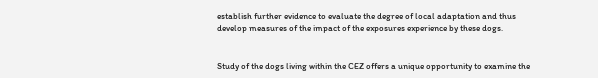establish further evidence to evaluate the degree of local adaptation and thus develop measures of the impact of the exposures experience by these dogs.


Study of the dogs living within the CEZ offers a unique opportunity to examine the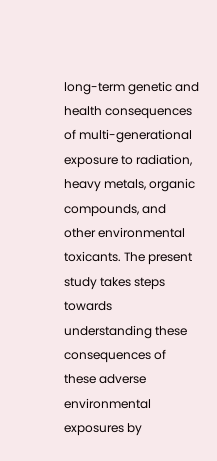long-term genetic and health consequences of multi-generational exposure to radiation, heavy metals, organic compounds, and other environmental toxicants. The present study takes steps towards understanding these consequences of these adverse environmental exposures by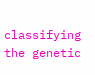classifying the genetic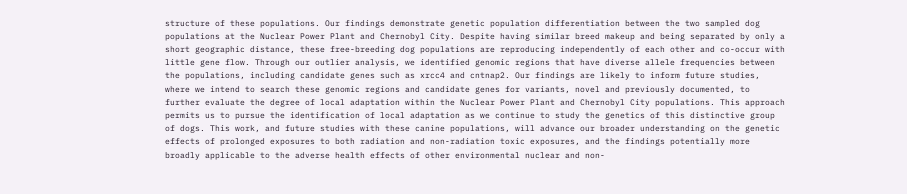structure of these populations. Our findings demonstrate genetic population differentiation between the two sampled dog populations at the Nuclear Power Plant and Chernobyl City. Despite having similar breed makeup and being separated by only a short geographic distance, these free-breeding dog populations are reproducing independently of each other and co-occur with little gene flow. Through our outlier analysis, we identified genomic regions that have diverse allele frequencies between the populations, including candidate genes such as xrcc4 and cntnap2. Our findings are likely to inform future studies, where we intend to search these genomic regions and candidate genes for variants, novel and previously documented, to further evaluate the degree of local adaptation within the Nuclear Power Plant and Chernobyl City populations. This approach permits us to pursue the identification of local adaptation as we continue to study the genetics of this distinctive group of dogs. This work, and future studies with these canine populations, will advance our broader understanding on the genetic effects of prolonged exposures to both radiation and non-radiation toxic exposures, and the findings potentially more broadly applicable to the adverse health effects of other environmental nuclear and non-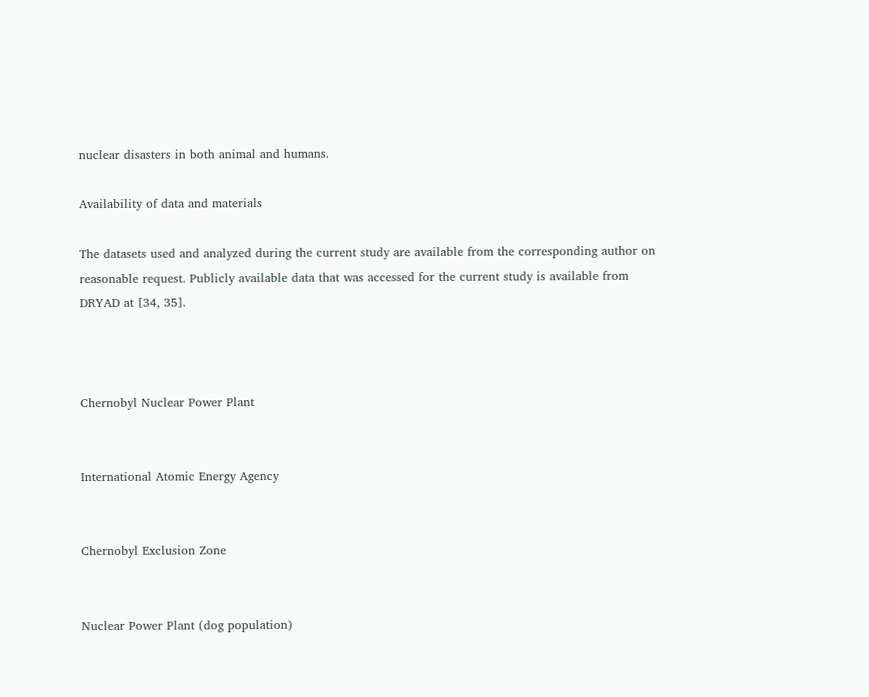nuclear disasters in both animal and humans.

Availability of data and materials

The datasets used and analyzed during the current study are available from the corresponding author on reasonable request. Publicly available data that was accessed for the current study is available from DRYAD at [34, 35].



Chernobyl Nuclear Power Plant


International Atomic Energy Agency


Chernobyl Exclusion Zone


Nuclear Power Plant (dog population)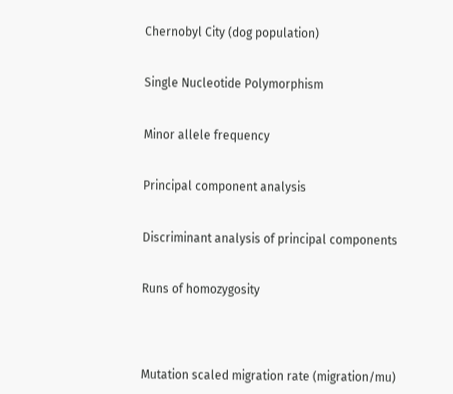Chernobyl City (dog population)


Single Nucleotide Polymorphism


Minor allele frequency


Principal component analysis


Discriminant analysis of principal components


Runs of homozygosity




Mutation scaled migration rate (migration/mu)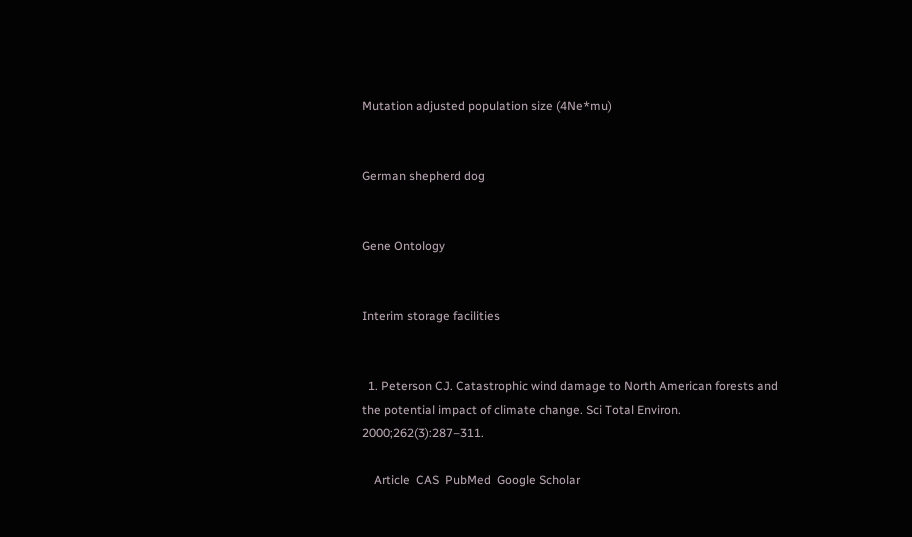Mutation adjusted population size (4Ne*mu)


German shepherd dog


Gene Ontology


Interim storage facilities


  1. Peterson CJ. Catastrophic wind damage to North American forests and the potential impact of climate change. Sci Total Environ. 2000;262(3):287–311.

    Article  CAS  PubMed  Google Scholar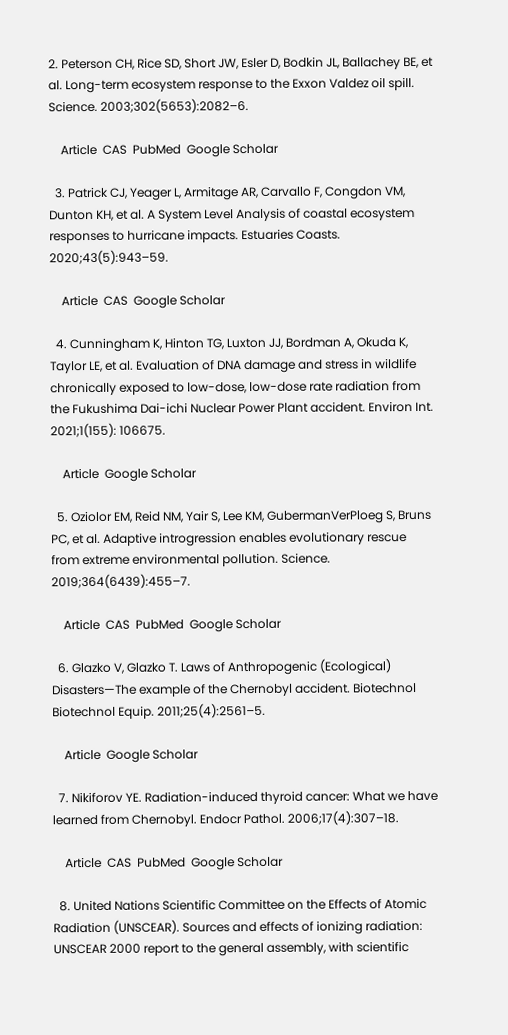2. Peterson CH, Rice SD, Short JW, Esler D, Bodkin JL, Ballachey BE, et al. Long-term ecosystem response to the Exxon Valdez oil spill. Science. 2003;302(5653):2082–6.

    Article  CAS  PubMed  Google Scholar

  3. Patrick CJ, Yeager L, Armitage AR, Carvallo F, Congdon VM, Dunton KH, et al. A System Level Analysis of coastal ecosystem responses to hurricane impacts. Estuaries Coasts. 2020;43(5):943–59.

    Article  CAS  Google Scholar

  4. Cunningham K, Hinton TG, Luxton JJ, Bordman A, Okuda K, Taylor LE, et al. Evaluation of DNA damage and stress in wildlife chronically exposed to low-dose, low-dose rate radiation from the Fukushima Dai-ichi Nuclear Power Plant accident. Environ Int. 2021;1(155): 106675.

    Article  Google Scholar

  5. Oziolor EM, Reid NM, Yair S, Lee KM, GubermanVerPloeg S, Bruns PC, et al. Adaptive introgression enables evolutionary rescue from extreme environmental pollution. Science. 2019;364(6439):455–7.

    Article  CAS  PubMed  Google Scholar

  6. Glazko V, Glazko T. Laws of Anthropogenic (Ecological) Disasters—The example of the Chernobyl accident. Biotechnol Biotechnol Equip. 2011;25(4):2561–5.

    Article  Google Scholar

  7. Nikiforov YE. Radiation-induced thyroid cancer: What we have learned from Chernobyl. Endocr Pathol. 2006;17(4):307–18.

    Article  CAS  PubMed  Google Scholar

  8. United Nations Scientific Committee on the Effects of Atomic Radiation (UNSCEAR). Sources and effects of ionizing radiation: UNSCEAR 2000 report to the general assembly, with scientific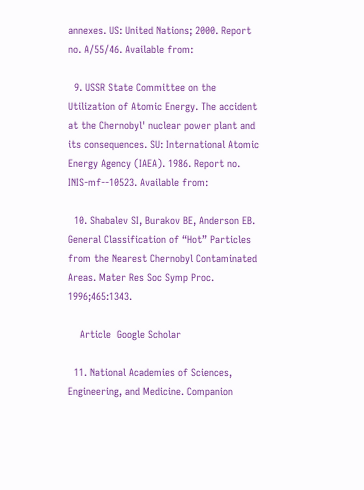annexes. US: United Nations; 2000. Report no. A/55/46. Available from:

  9. USSR State Committee on the Utilization of Atomic Energy. The accident at the Chernobyl' nuclear power plant and its consequences. SU: International Atomic Energy Agency (IAEA). 1986. Report no. INIS-mf--10523. Available from:

  10. Shabalev SI, Burakov BE, Anderson EB. General Classification of “Hot” Particles from the Nearest Chernobyl Contaminated Areas. Mater Res Soc Symp Proc. 1996;465:1343.

    Article  Google Scholar

  11. National Academies of Sciences, Engineering, and Medicine. Companion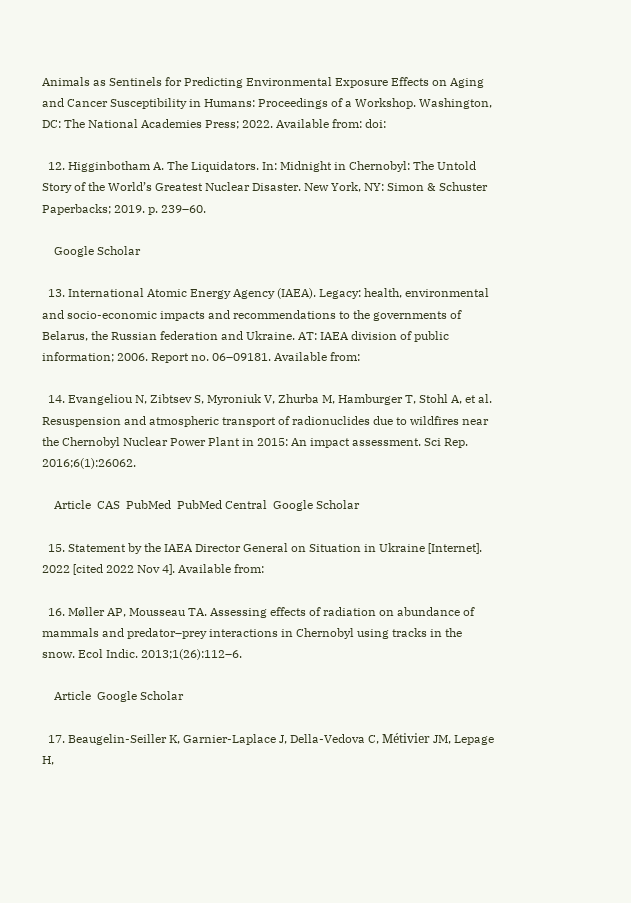Animals as Sentinels for Predicting Environmental Exposure Effects on Aging and Cancer Susceptibility in Humans: Proceedings of a Workshop. Washington, DC: The National Academies Press; 2022. Available from: doi:

  12. Higginbotham A. The Liquidators. In: Midnight in Chernobyl: The Untold Story of the World’s Greatest Nuclear Disaster. New York, NY: Simon & Schuster Paperbacks; 2019. p. 239–60.

    Google Scholar

  13. International Atomic Energy Agency (IAEA). Legacy: health, environmental and socio-economic impacts and recommendations to the governments of Belarus, the Russian federation and Ukraine. AT: IAEA division of public information; 2006. Report no. 06–09181. Available from:

  14. Evangeliou N, Zibtsev S, Myroniuk V, Zhurba M, Hamburger T, Stohl A, et al. Resuspension and atmospheric transport of radionuclides due to wildfires near the Chernobyl Nuclear Power Plant in 2015: An impact assessment. Sci Rep. 2016;6(1):26062.

    Article  CAS  PubMed  PubMed Central  Google Scholar

  15. Statement by the IAEA Director General on Situation in Ukraine [Internet]. 2022 [cited 2022 Nov 4]. Available from:

  16. Møller AP, Mousseau TA. Assessing effects of radiation on abundance of mammals and predator–prey interactions in Chernobyl using tracks in the snow. Ecol Indic. 2013;1(26):112–6.

    Article  Google Scholar

  17. Beaugelin-Seiller K, Garnier-Laplace J, Della-Vedova C, Métivier JM, Lepage H,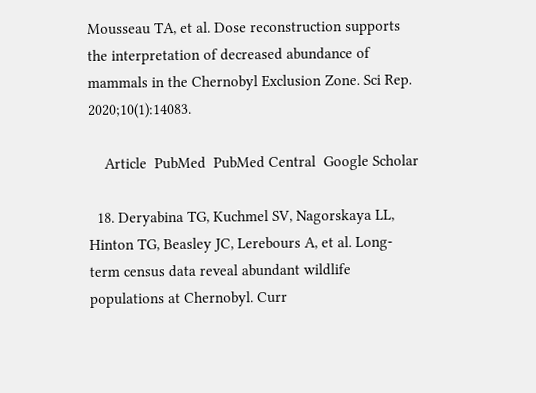Mousseau TA, et al. Dose reconstruction supports the interpretation of decreased abundance of mammals in the Chernobyl Exclusion Zone. Sci Rep. 2020;10(1):14083.

    Article  PubMed  PubMed Central  Google Scholar

  18. Deryabina TG, Kuchmel SV, Nagorskaya LL, Hinton TG, Beasley JC, Lerebours A, et al. Long-term census data reveal abundant wildlife populations at Chernobyl. Curr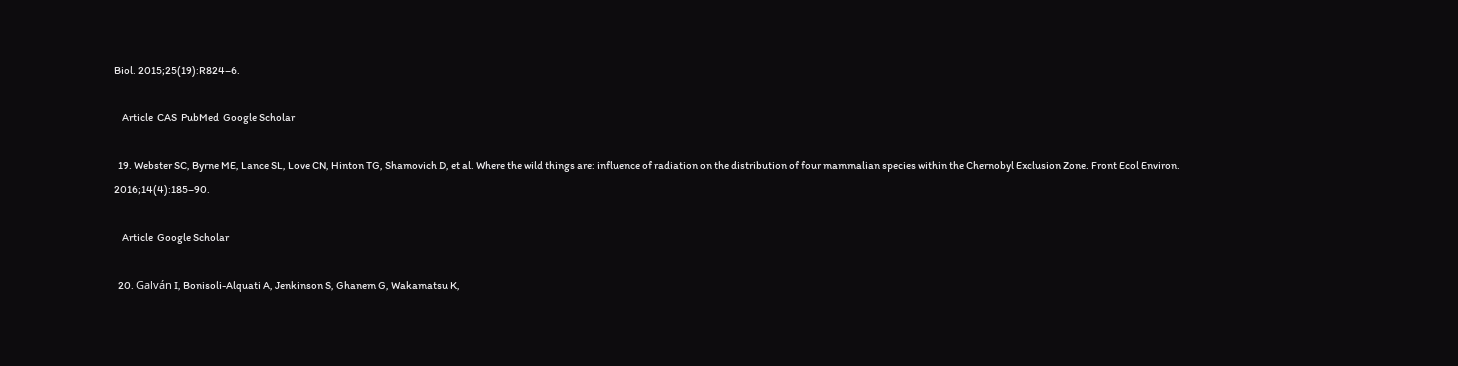Biol. 2015;25(19):R824–6.

    Article  CAS  PubMed  Google Scholar

  19. Webster SC, Byrne ME, Lance SL, Love CN, Hinton TG, Shamovich D, et al. Where the wild things are: influence of radiation on the distribution of four mammalian species within the Chernobyl Exclusion Zone. Front Ecol Environ. 2016;14(4):185–90.

    Article  Google Scholar

  20. Galván I, Bonisoli-Alquati A, Jenkinson S, Ghanem G, Wakamatsu K,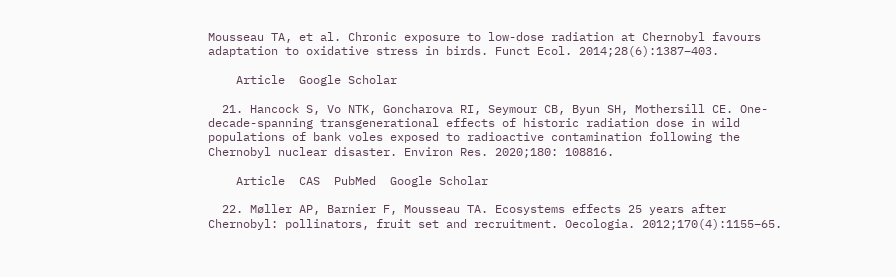Mousseau TA, et al. Chronic exposure to low-dose radiation at Chernobyl favours adaptation to oxidative stress in birds. Funct Ecol. 2014;28(6):1387–403.

    Article  Google Scholar

  21. Hancock S, Vo NTK, Goncharova RI, Seymour CB, Byun SH, Mothersill CE. One-decade-spanning transgenerational effects of historic radiation dose in wild populations of bank voles exposed to radioactive contamination following the Chernobyl nuclear disaster. Environ Res. 2020;180: 108816.

    Article  CAS  PubMed  Google Scholar

  22. Møller AP, Barnier F, Mousseau TA. Ecosystems effects 25 years after Chernobyl: pollinators, fruit set and recruitment. Oecologia. 2012;170(4):1155–65.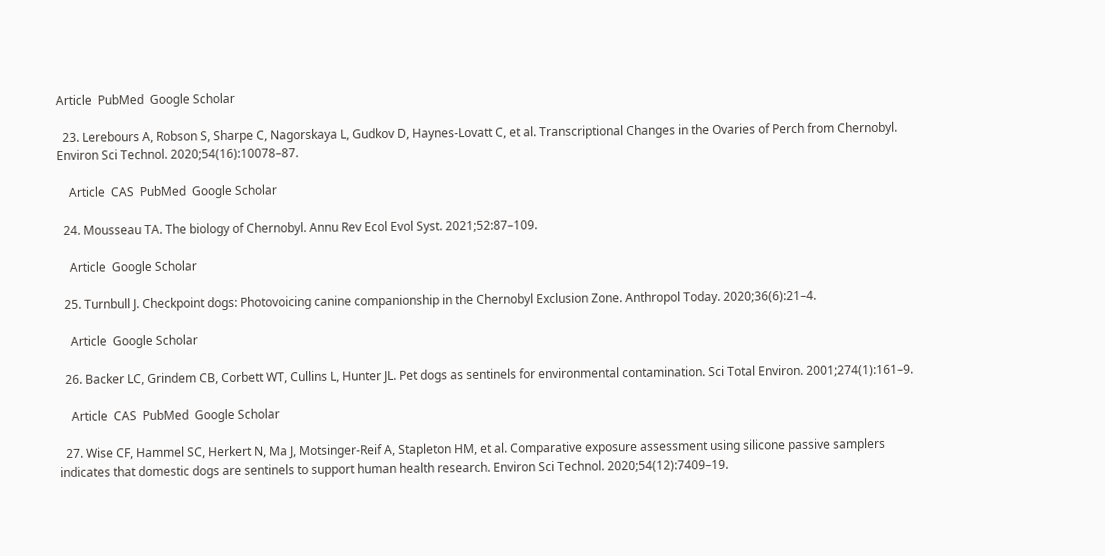Article  PubMed  Google Scholar

  23. Lerebours A, Robson S, Sharpe C, Nagorskaya L, Gudkov D, Haynes-Lovatt C, et al. Transcriptional Changes in the Ovaries of Perch from Chernobyl. Environ Sci Technol. 2020;54(16):10078–87.

    Article  CAS  PubMed  Google Scholar

  24. Mousseau TA. The biology of Chernobyl. Annu Rev Ecol Evol Syst. 2021;52:87–109.

    Article  Google Scholar

  25. Turnbull J. Checkpoint dogs: Photovoicing canine companionship in the Chernobyl Exclusion Zone. Anthropol Today. 2020;36(6):21–4.

    Article  Google Scholar

  26. Backer LC, Grindem CB, Corbett WT, Cullins L, Hunter JL. Pet dogs as sentinels for environmental contamination. Sci Total Environ. 2001;274(1):161–9.

    Article  CAS  PubMed  Google Scholar

  27. Wise CF, Hammel SC, Herkert N, Ma J, Motsinger-Reif A, Stapleton HM, et al. Comparative exposure assessment using silicone passive samplers indicates that domestic dogs are sentinels to support human health research. Environ Sci Technol. 2020;54(12):7409–19.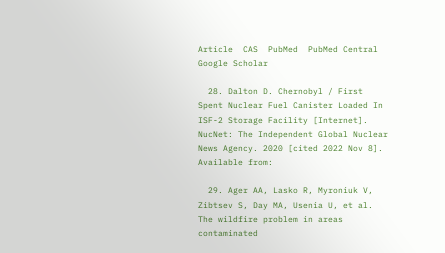Article  CAS  PubMed  PubMed Central  Google Scholar

  28. Dalton D. Chernobyl / First Spent Nuclear Fuel Canister Loaded In ISF-2 Storage Facility [Internet]. NucNet: The Independent Global Nuclear News Agency. 2020 [cited 2022 Nov 8]. Available from:

  29. Ager AA, Lasko R, Myroniuk V, Zibtsev S, Day MA, Usenia U, et al. The wildfire problem in areas contaminated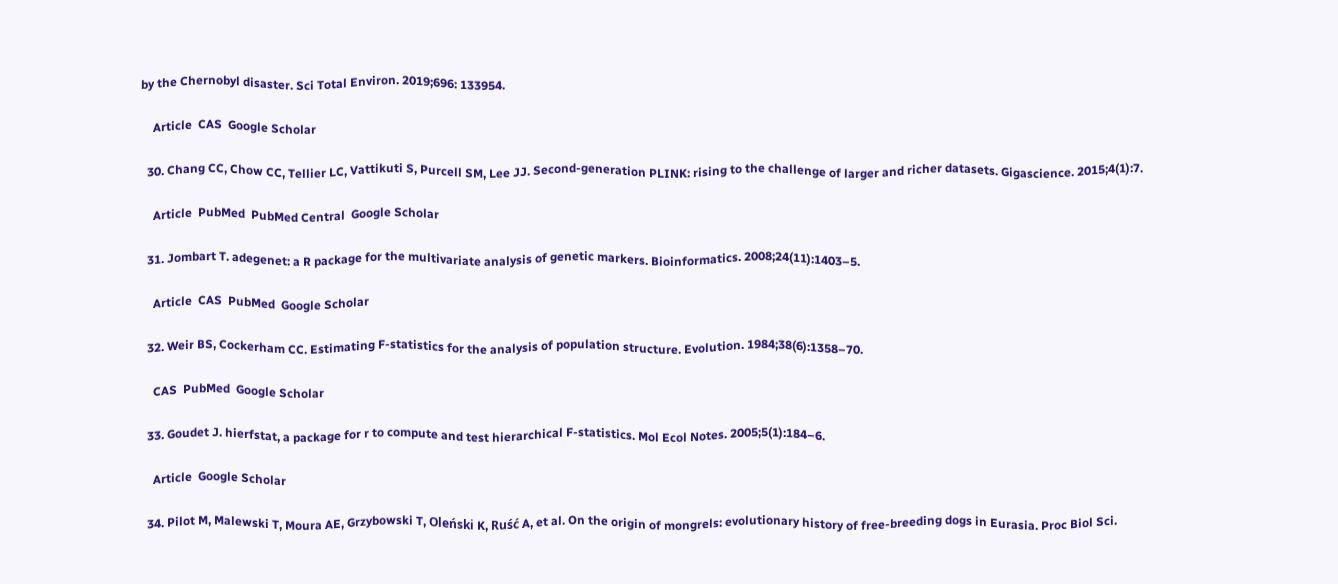by the Chernobyl disaster. Sci Total Environ. 2019;696: 133954.

    Article  CAS  Google Scholar

  30. Chang CC, Chow CC, Tellier LC, Vattikuti S, Purcell SM, Lee JJ. Second-generation PLINK: rising to the challenge of larger and richer datasets. Gigascience. 2015;4(1):7.

    Article  PubMed  PubMed Central  Google Scholar

  31. Jombart T. adegenet: a R package for the multivariate analysis of genetic markers. Bioinformatics. 2008;24(11):1403–5.

    Article  CAS  PubMed  Google Scholar

  32. Weir BS, Cockerham CC. Estimating F-statistics for the analysis of population structure. Evolution. 1984;38(6):1358–70.

    CAS  PubMed  Google Scholar

  33. Goudet J. hierfstat, a package for r to compute and test hierarchical F-statistics. Mol Ecol Notes. 2005;5(1):184–6.

    Article  Google Scholar

  34. Pilot M, Malewski T, Moura AE, Grzybowski T, Oleński K, Ruść A, et al. On the origin of mongrels: evolutionary history of free-breeding dogs in Eurasia. Proc Biol Sci.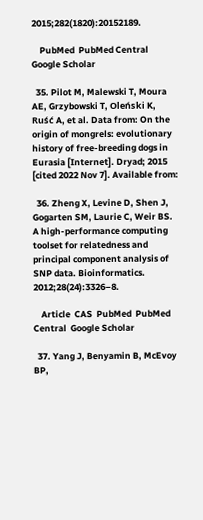2015;282(1820):20152189.

    PubMed  PubMed Central  Google Scholar

  35. Pilot M, Malewski T, Moura AE, Grzybowski T, Oleński K, Ruść A, et al. Data from: On the origin of mongrels: evolutionary history of free-breeding dogs in Eurasia [Internet]. Dryad; 2015 [cited 2022 Nov 7]. Available from:

  36. Zheng X, Levine D, Shen J, Gogarten SM, Laurie C, Weir BS. A high-performance computing toolset for relatedness and principal component analysis of SNP data. Bioinformatics. 2012;28(24):3326–8.

    Article  CAS  PubMed  PubMed Central  Google Scholar

  37. Yang J, Benyamin B, McEvoy BP,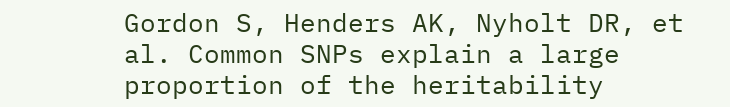Gordon S, Henders AK, Nyholt DR, et al. Common SNPs explain a large proportion of the heritability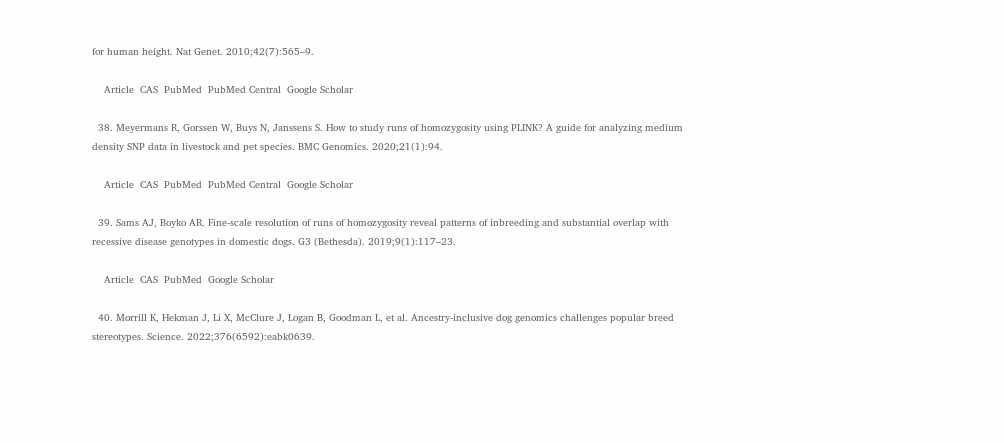for human height. Nat Genet. 2010;42(7):565–9.

    Article  CAS  PubMed  PubMed Central  Google Scholar

  38. Meyermans R, Gorssen W, Buys N, Janssens S. How to study runs of homozygosity using PLINK? A guide for analyzing medium density SNP data in livestock and pet species. BMC Genomics. 2020;21(1):94.

    Article  CAS  PubMed  PubMed Central  Google Scholar

  39. Sams AJ, Boyko AR. Fine-scale resolution of runs of homozygosity reveal patterns of inbreeding and substantial overlap with recessive disease genotypes in domestic dogs. G3 (Bethesda). 2019;9(1):117–23.

    Article  CAS  PubMed  Google Scholar

  40. Morrill K, Hekman J, Li X, McClure J, Logan B, Goodman L, et al. Ancestry-inclusive dog genomics challenges popular breed stereotypes. Science. 2022;376(6592):eabk0639.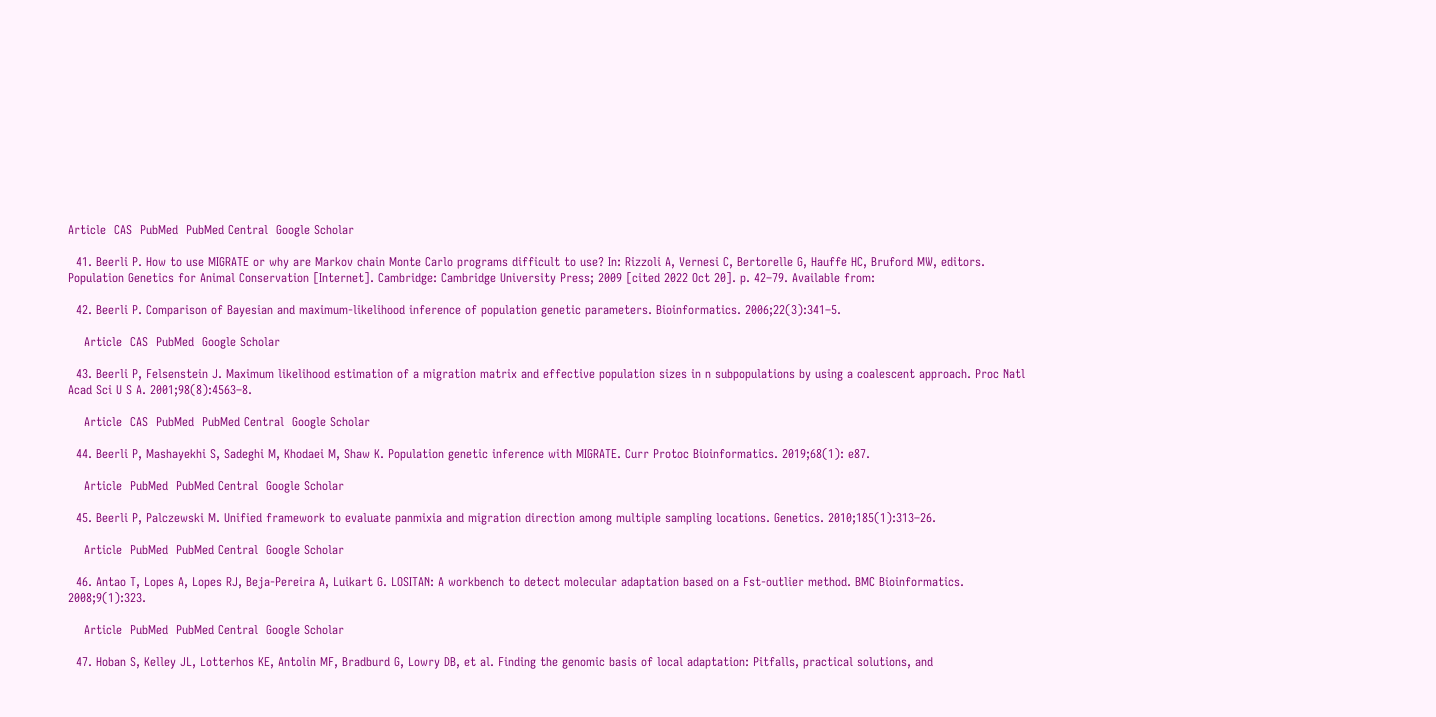Article  CAS  PubMed  PubMed Central  Google Scholar

  41. Beerli P. How to use MIGRATE or why are Markov chain Monte Carlo programs difficult to use? In: Rizzoli A, Vernesi C, Bertorelle G, Hauffe HC, Bruford MW, editors. Population Genetics for Animal Conservation [Internet]. Cambridge: Cambridge University Press; 2009 [cited 2022 Oct 20]. p. 42–79. Available from:

  42. Beerli P. Comparison of Bayesian and maximum-likelihood inference of population genetic parameters. Bioinformatics. 2006;22(3):341–5.

    Article  CAS  PubMed  Google Scholar

  43. Beerli P, Felsenstein J. Maximum likelihood estimation of a migration matrix and effective population sizes in n subpopulations by using a coalescent approach. Proc Natl Acad Sci U S A. 2001;98(8):4563–8.

    Article  CAS  PubMed  PubMed Central  Google Scholar

  44. Beerli P, Mashayekhi S, Sadeghi M, Khodaei M, Shaw K. Population genetic inference with MIGRATE. Curr Protoc Bioinformatics. 2019;68(1): e87.

    Article  PubMed  PubMed Central  Google Scholar

  45. Beerli P, Palczewski M. Unified framework to evaluate panmixia and migration direction among multiple sampling locations. Genetics. 2010;185(1):313–26.

    Article  PubMed  PubMed Central  Google Scholar

  46. Antao T, Lopes A, Lopes RJ, Beja-Pereira A, Luikart G. LOSITAN: A workbench to detect molecular adaptation based on a Fst-outlier method. BMC Bioinformatics. 2008;9(1):323.

    Article  PubMed  PubMed Central  Google Scholar

  47. Hoban S, Kelley JL, Lotterhos KE, Antolin MF, Bradburd G, Lowry DB, et al. Finding the genomic basis of local adaptation: Pitfalls, practical solutions, and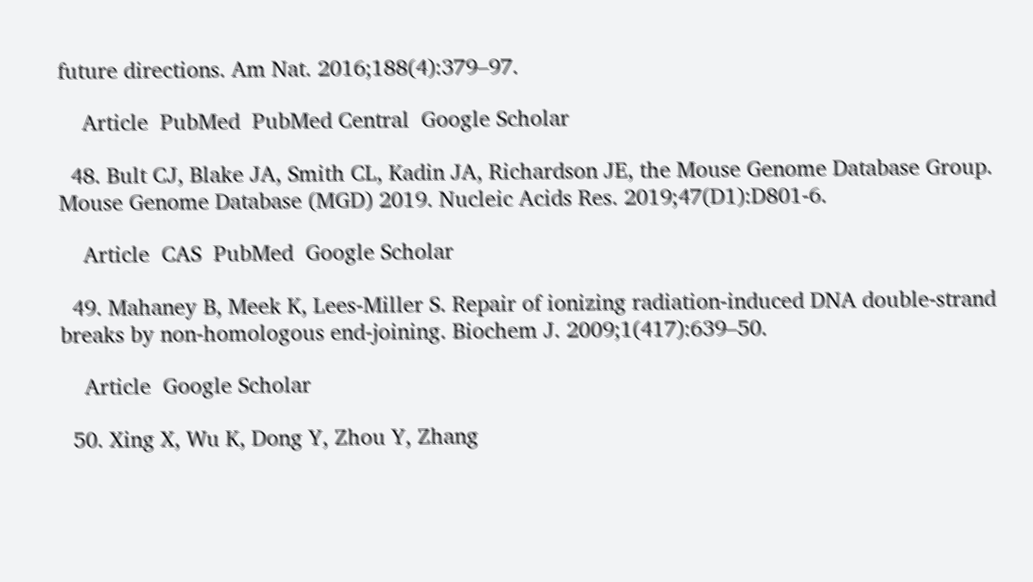future directions. Am Nat. 2016;188(4):379–97.

    Article  PubMed  PubMed Central  Google Scholar

  48. Bult CJ, Blake JA, Smith CL, Kadin JA, Richardson JE, the Mouse Genome Database Group. Mouse Genome Database (MGD) 2019. Nucleic Acids Res. 2019;47(D1):D801-6.

    Article  CAS  PubMed  Google Scholar

  49. Mahaney B, Meek K, Lees-Miller S. Repair of ionizing radiation-induced DNA double-strand breaks by non-homologous end-joining. Biochem J. 2009;1(417):639–50.

    Article  Google Scholar

  50. Xing X, Wu K, Dong Y, Zhou Y, Zhang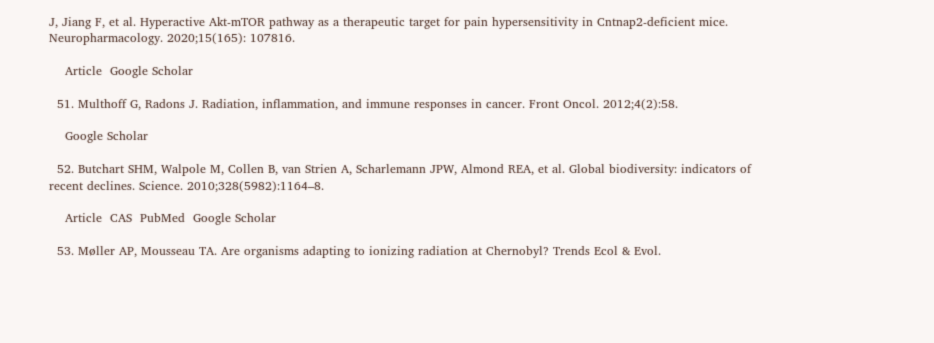J, Jiang F, et al. Hyperactive Akt-mTOR pathway as a therapeutic target for pain hypersensitivity in Cntnap2-deficient mice. Neuropharmacology. 2020;15(165): 107816.

    Article  Google Scholar

  51. Multhoff G, Radons J. Radiation, inflammation, and immune responses in cancer. Front Oncol. 2012;4(2):58.

    Google Scholar

  52. Butchart SHM, Walpole M, Collen B, van Strien A, Scharlemann JPW, Almond REA, et al. Global biodiversity: indicators of recent declines. Science. 2010;328(5982):1164–8.

    Article  CAS  PubMed  Google Scholar

  53. Møller AP, Mousseau TA. Are organisms adapting to ionizing radiation at Chernobyl? Trends Ecol & Evol.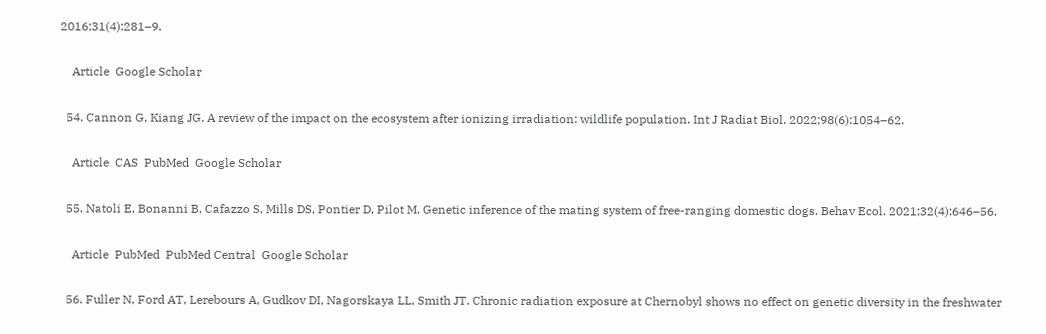2016;31(4):281–9.

    Article  Google Scholar

  54. Cannon G, Kiang JG. A review of the impact on the ecosystem after ionizing irradiation: wildlife population. Int J Radiat Biol. 2022;98(6):1054–62.

    Article  CAS  PubMed  Google Scholar

  55. Natoli E, Bonanni B, Cafazzo S, Mills DS, Pontier D, Pilot M. Genetic inference of the mating system of free-ranging domestic dogs. Behav Ecol. 2021;32(4):646–56.

    Article  PubMed  PubMed Central  Google Scholar

  56. Fuller N, Ford AT, Lerebours A, Gudkov DI, Nagorskaya LL, Smith JT. Chronic radiation exposure at Chernobyl shows no effect on genetic diversity in the freshwater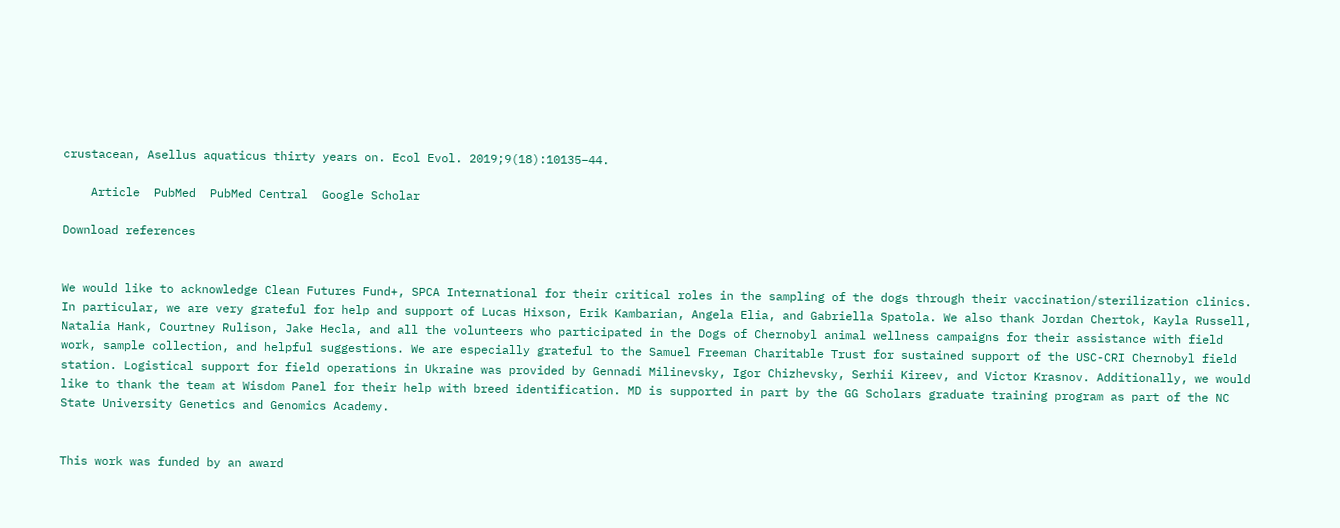crustacean, Asellus aquaticus thirty years on. Ecol Evol. 2019;9(18):10135–44.

    Article  PubMed  PubMed Central  Google Scholar

Download references


We would like to acknowledge Clean Futures Fund+, SPCA International for their critical roles in the sampling of the dogs through their vaccination/sterilization clinics. In particular, we are very grateful for help and support of Lucas Hixson, Erik Kambarian, Angela Elia, and Gabriella Spatola. We also thank Jordan Chertok, Kayla Russell, Natalia Hank, Courtney Rulison, Jake Hecla, and all the volunteers who participated in the Dogs of Chernobyl animal wellness campaigns for their assistance with field work, sample collection, and helpful suggestions. We are especially grateful to the Samuel Freeman Charitable Trust for sustained support of the USC-CRI Chernobyl field station. Logistical support for field operations in Ukraine was provided by Gennadi Milinevsky, Igor Chizhevsky, Serhii Kireev, and Victor Krasnov. Additionally, we would like to thank the team at Wisdom Panel for their help with breed identification. MD is supported in part by the GG Scholars graduate training program as part of the NC State University Genetics and Genomics Academy.


This work was funded by an award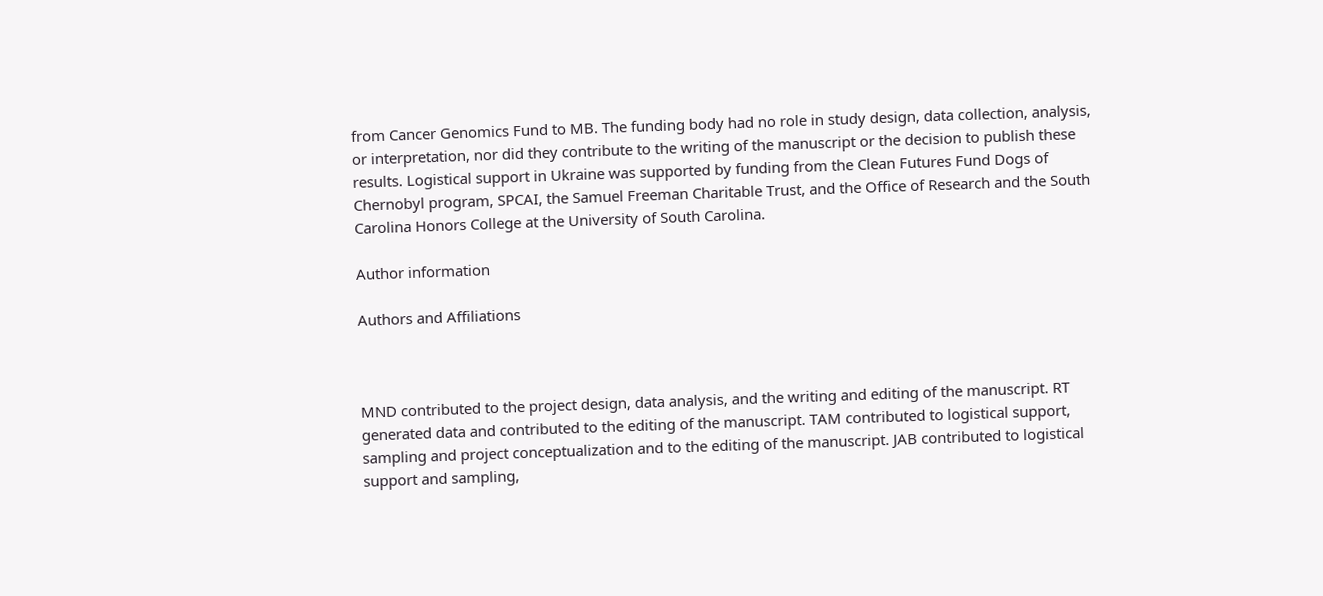from Cancer Genomics Fund to MB. The funding body had no role in study design, data collection, analysis, or interpretation, nor did they contribute to the writing of the manuscript or the decision to publish these results. Logistical support in Ukraine was supported by funding from the Clean Futures Fund Dogs of Chernobyl program, SPCAI, the Samuel Freeman Charitable Trust, and the Office of Research and the South Carolina Honors College at the University of South Carolina.

Author information

Authors and Affiliations



MND contributed to the project design, data analysis, and the writing and editing of the manuscript. RT generated data and contributed to the editing of the manuscript. TAM contributed to logistical support, sampling and project conceptualization and to the editing of the manuscript. JAB contributed to logistical support and sampling,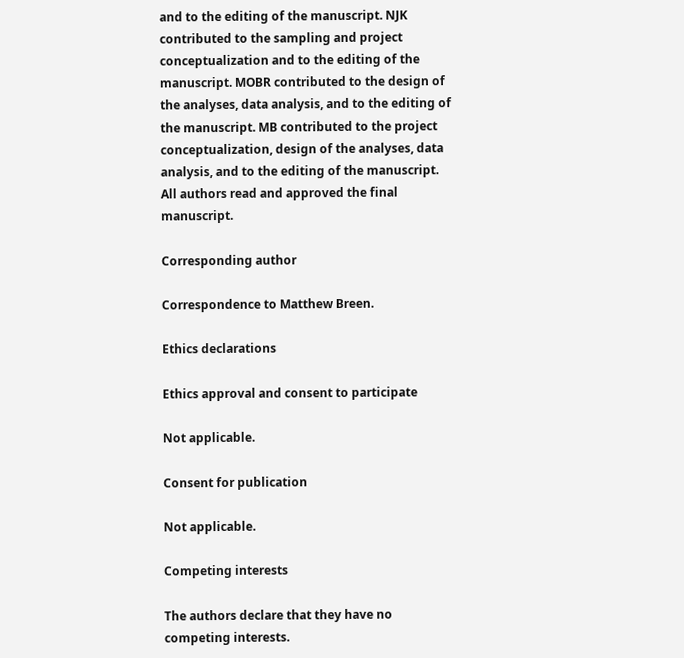and to the editing of the manuscript. NJK contributed to the sampling and project conceptualization and to the editing of the manuscript. MOBR contributed to the design of the analyses, data analysis, and to the editing of the manuscript. MB contributed to the project conceptualization, design of the analyses, data analysis, and to the editing of the manuscript. All authors read and approved the final manuscript.

Corresponding author

Correspondence to Matthew Breen.

Ethics declarations

Ethics approval and consent to participate

Not applicable.

Consent for publication

Not applicable.

Competing interests

The authors declare that they have no competing interests.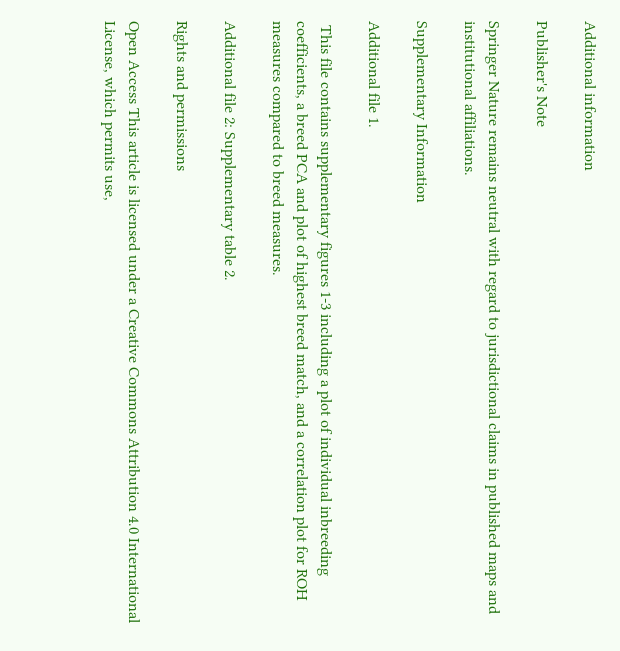Additional information

Publisher's Note

Springer Nature remains neutral with regard to jurisdictional claims in published maps and institutional affiliations.

Supplementary Information

Additional file 1.

 This file contains supplementary figures 1-3 including a plot of individual inbreeding coefficients, a breed PCA and plot of highest breed match, and a correlation plot for ROH measures compared to breed measures.

Additional file 2: Supplementary table 2.

Rights and permissions

Open Access This article is licensed under a Creative Commons Attribution 4.0 International License, which permits use,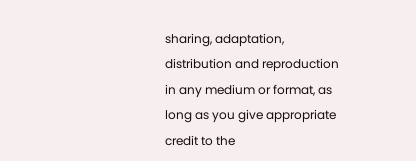sharing, adaptation, distribution and reproduction in any medium or format, as long as you give appropriate credit to the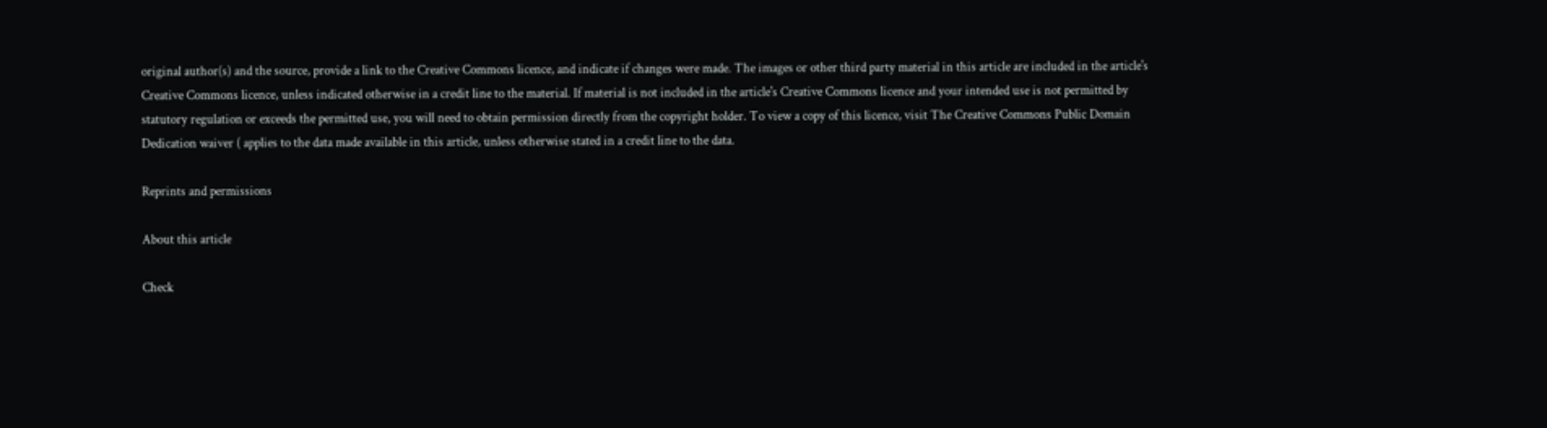original author(s) and the source, provide a link to the Creative Commons licence, and indicate if changes were made. The images or other third party material in this article are included in the article's Creative Commons licence, unless indicated otherwise in a credit line to the material. If material is not included in the article's Creative Commons licence and your intended use is not permitted by statutory regulation or exceeds the permitted use, you will need to obtain permission directly from the copyright holder. To view a copy of this licence, visit The Creative Commons Public Domain Dedication waiver ( applies to the data made available in this article, unless otherwise stated in a credit line to the data.

Reprints and permissions

About this article

Check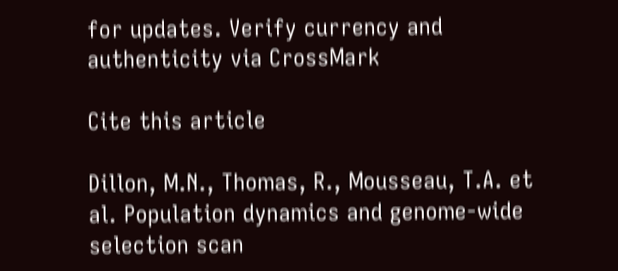for updates. Verify currency and authenticity via CrossMark

Cite this article

Dillon, M.N., Thomas, R., Mousseau, T.A. et al. Population dynamics and genome-wide selection scan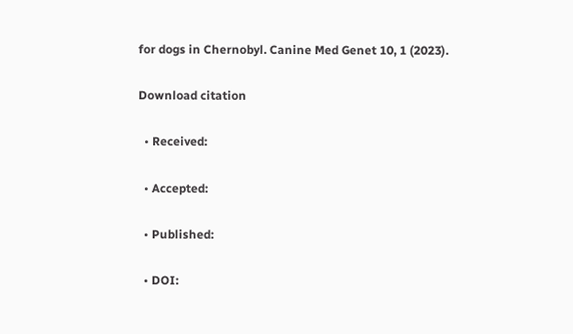for dogs in Chernobyl. Canine Med Genet 10, 1 (2023).

Download citation

  • Received:

  • Accepted:

  • Published:

  • DOI: